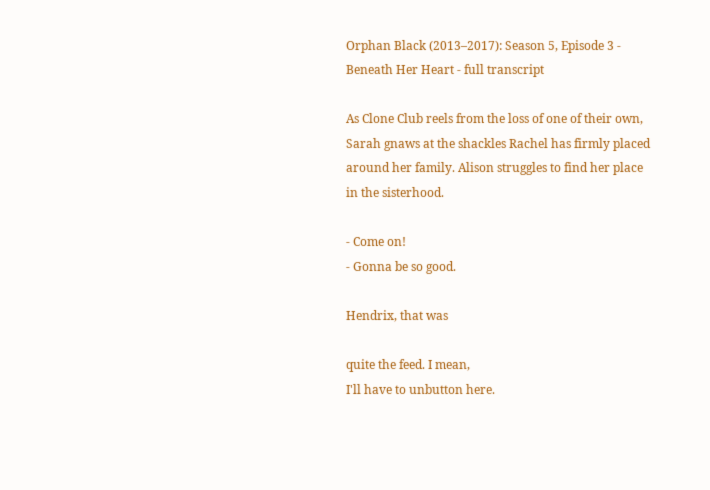Orphan Black (2013–2017): Season 5, Episode 3 - Beneath Her Heart - full transcript

As Clone Club reels from the loss of one of their own, Sarah gnaws at the shackles Rachel has firmly placed around her family. Alison struggles to find her place in the sisterhood.

- Come on!
- Gonna be so good.

Hendrix, that was

quite the feed. I mean,
I'll have to unbutton here.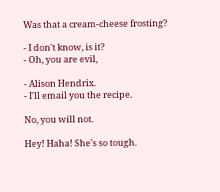Was that a cream-cheese frosting?

- I don't know, is it?
- Oh, you are evil,

- Alison Hendrix.
- I'll email you the recipe.

No, you will not.

Hey! Haha! She's so tough.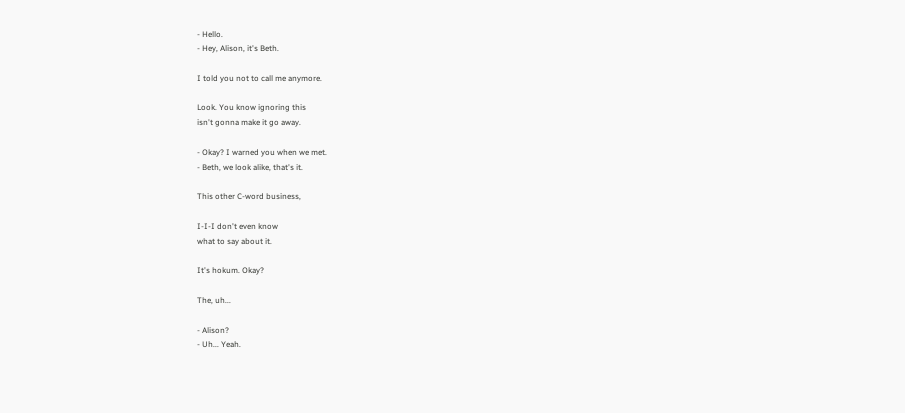- Hello.
- Hey, Alison, it's Beth.

I told you not to call me anymore.

Look. You know ignoring this
isn't gonna make it go away.

- Okay? I warned you when we met.
- Beth, we look alike, that's it.

This other C-word business,

I-I-I don't even know
what to say about it.

It's hokum. Okay?

The, uh...

- Alison?
- Uh... Yeah.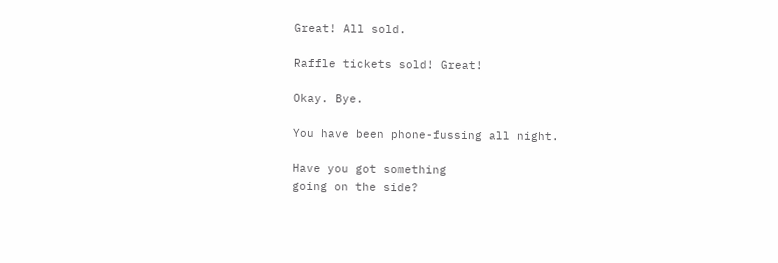Great! All sold.

Raffle tickets sold! Great!

Okay. Bye.

You have been phone-fussing all night.

Have you got something
going on the side?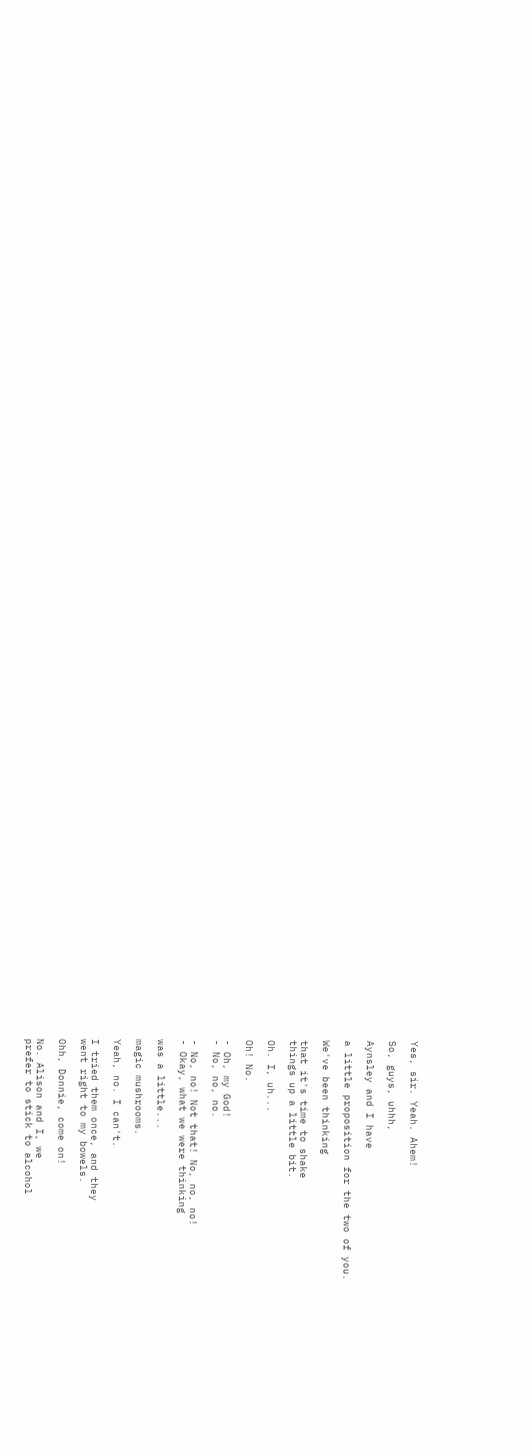Yes, sir. Yeah. Ahem!

So, guys, uhhh,

Aynsley and I have

a little proposition for the two of you.

We've been thinking

that it's time to shake
things up a little bit.

Oh. I, uh...

Oh! No.

- Oh, my God!
- No, no, no.

- No, no! Not that! No, no, no!
- Okay, what we were thinking

was a little...

magic mushrooms.

Yeah, no. I can't.

I tried them once, and they
went right to my bowels.

Ohh, Donnie, come on!

No. Alison and I, we
prefer to stick to alcohol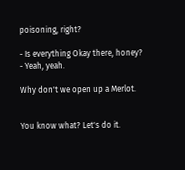poisoning, right?

- Is everything Okay there, honey?
- Yeah, yeah.

Why don't we open up a Merlot.


You know what? Let's do it.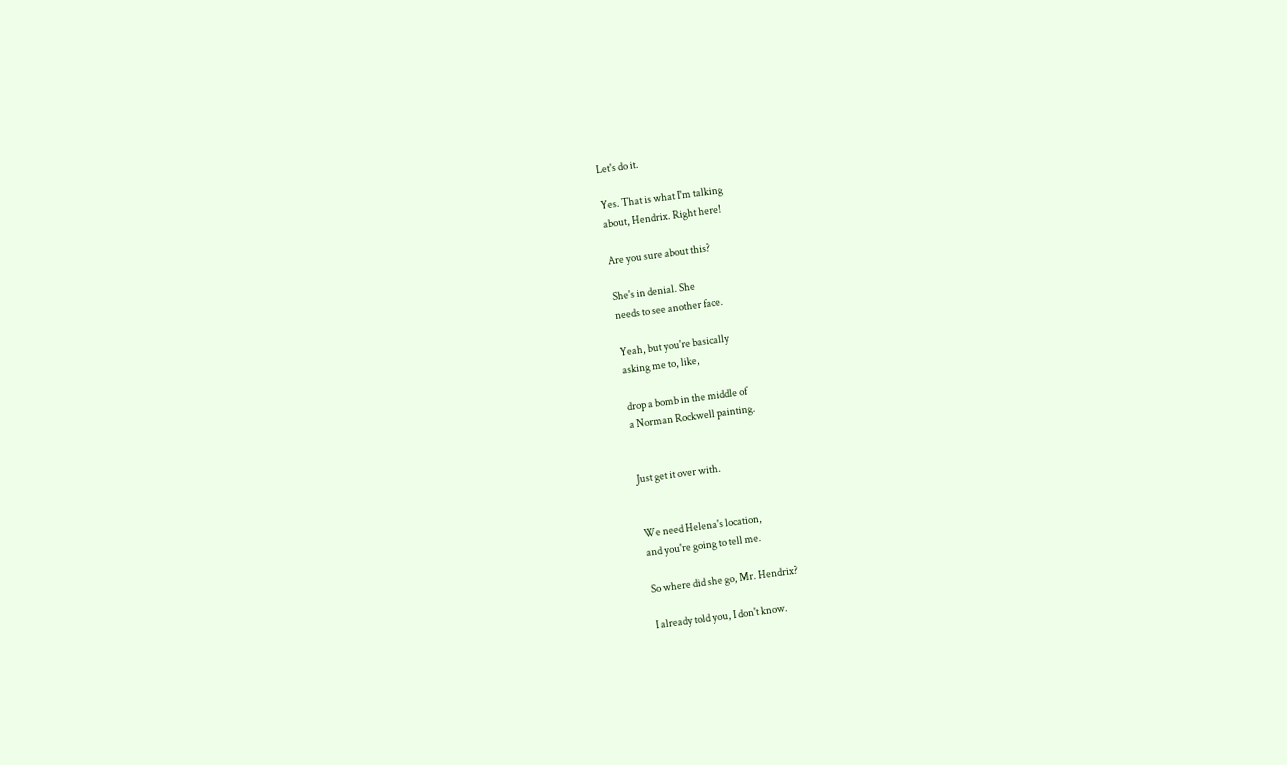Let's do it.

Yes. That is what I'm talking
about, Hendrix. Right here!

Are you sure about this?

She's in denial. She
needs to see another face.

Yeah, but you're basically
asking me to, like,

drop a bomb in the middle of
a Norman Rockwell painting.


Just get it over with.


We need Helena's location,
and you're going to tell me.

So where did she go, Mr. Hendrix?

I already told you, I don't know.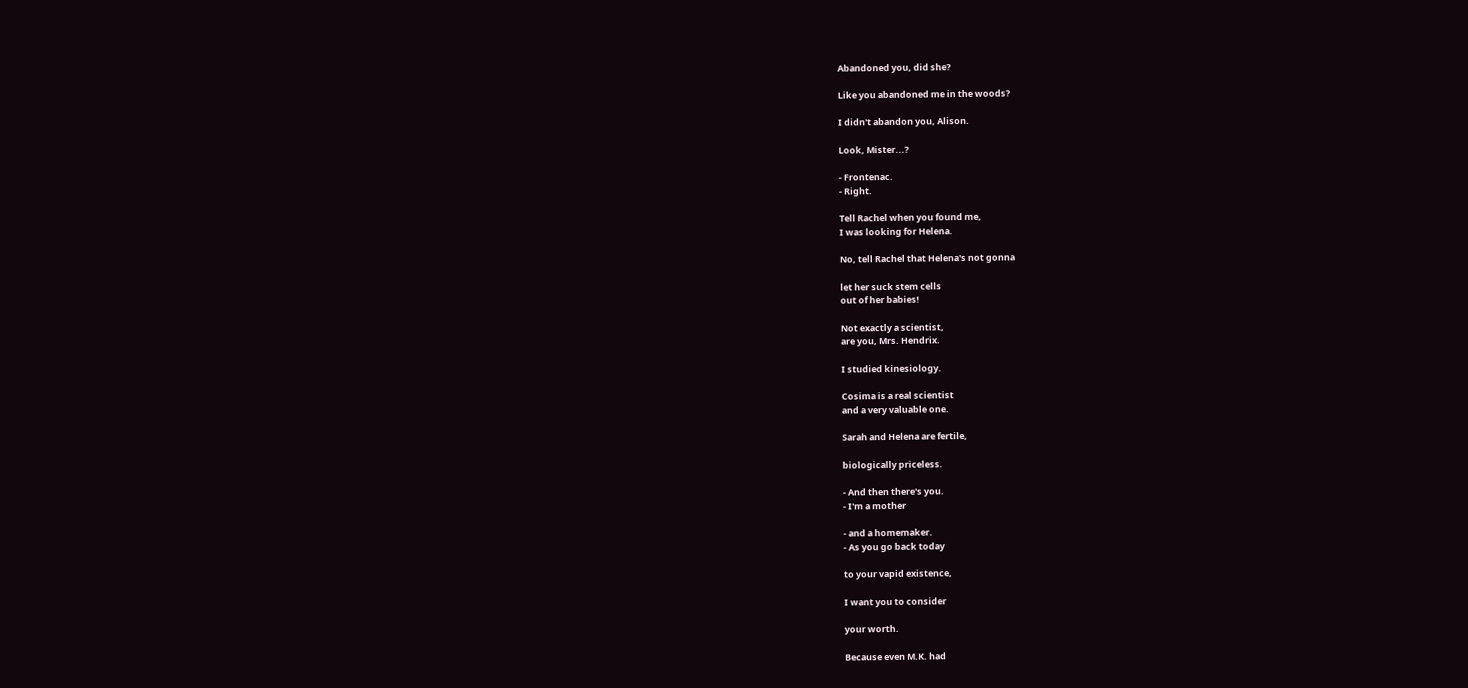Abandoned you, did she?

Like you abandoned me in the woods?

I didn't abandon you, Alison.

Look, Mister...?

- Frontenac.
- Right.

Tell Rachel when you found me,
I was looking for Helena.

No, tell Rachel that Helena's not gonna

let her suck stem cells
out of her babies!

Not exactly a scientist,
are you, Mrs. Hendrix.

I studied kinesiology.

Cosima is a real scientist
and a very valuable one.

Sarah and Helena are fertile,

biologically priceless.

- And then there's you.
- I'm a mother

- and a homemaker.
- As you go back today

to your vapid existence,

I want you to consider

your worth.

Because even M.K. had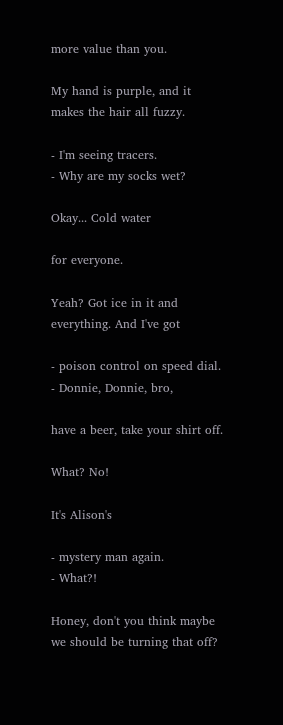more value than you.

My hand is purple, and it
makes the hair all fuzzy.

- I'm seeing tracers.
- Why are my socks wet?

Okay... Cold water

for everyone.

Yeah? Got ice in it and
everything. And I've got

- poison control on speed dial.
- Donnie, Donnie, bro,

have a beer, take your shirt off.

What? No!

It's Alison's

- mystery man again.
- What?!

Honey, don't you think maybe
we should be turning that off?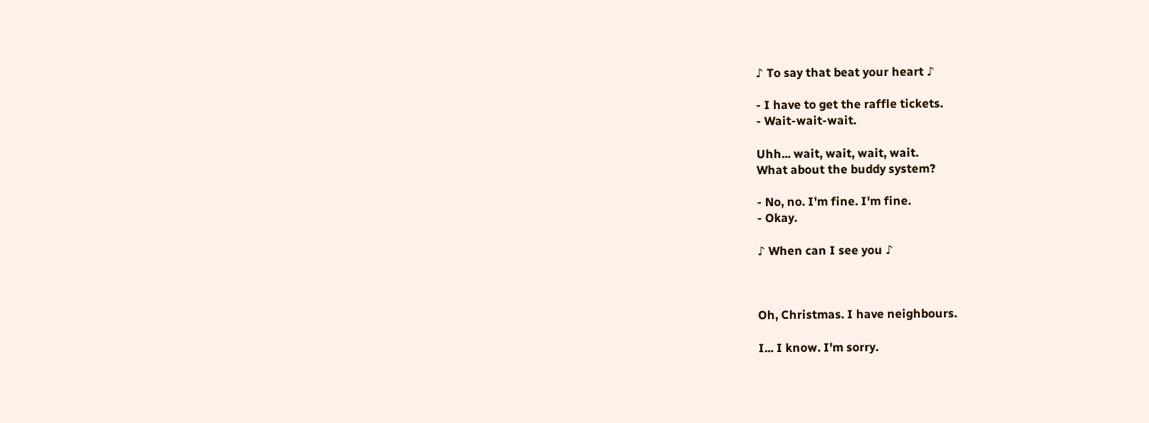♪ To say that beat your heart ♪

- I have to get the raffle tickets.
- Wait-wait-wait.

Uhh... wait, wait, wait, wait.
What about the buddy system?

- No, no. I'm fine. I'm fine.
- Okay.

♪ When can I see you ♪



Oh, Christmas. I have neighbours.

I... I know. I'm sorry.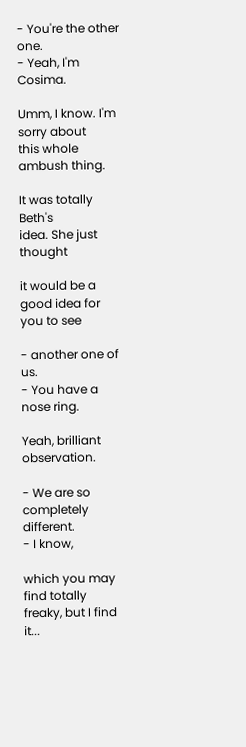- You're the other one.
- Yeah, I'm Cosima.

Umm, I know. I'm sorry about
this whole ambush thing.

It was totally Beth's
idea. She just thought

it would be a good idea for you to see

- another one of us.
- You have a nose ring.

Yeah, brilliant observation.

- We are so completely different.
- I know,

which you may find totally
freaky, but I find it...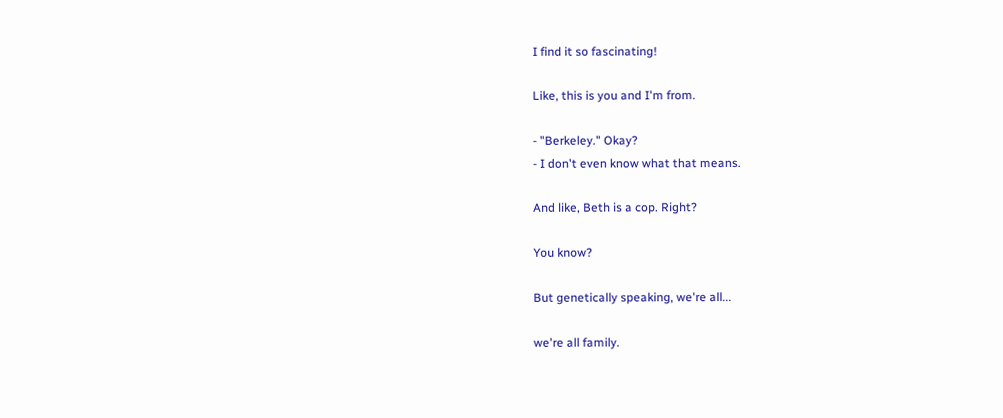I find it so fascinating!

Like, this is you and I'm from.

- "Berkeley." Okay?
- I don't even know what that means.

And like, Beth is a cop. Right?

You know?

But genetically speaking, we're all...

we're all family.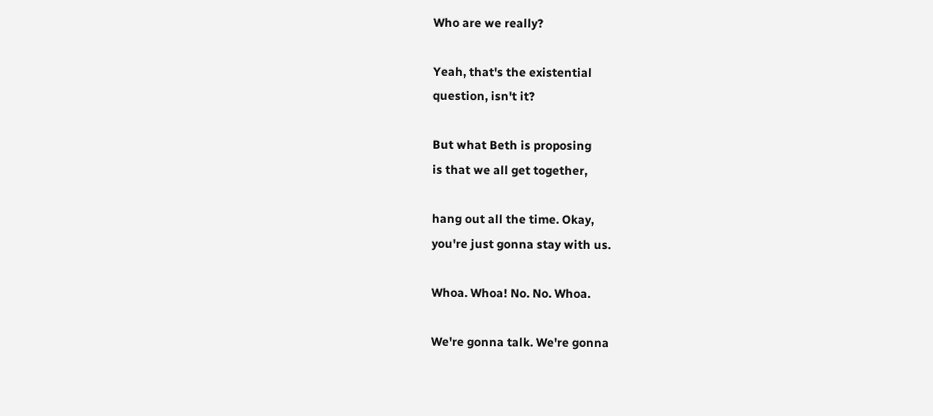Who are we really?

Yeah, that's the existential
question, isn't it?

But what Beth is proposing
is that we all get together,

hang out all the time. Okay,
you're just gonna stay with us.

Whoa. Whoa! No. No. Whoa.

We're gonna talk. We're gonna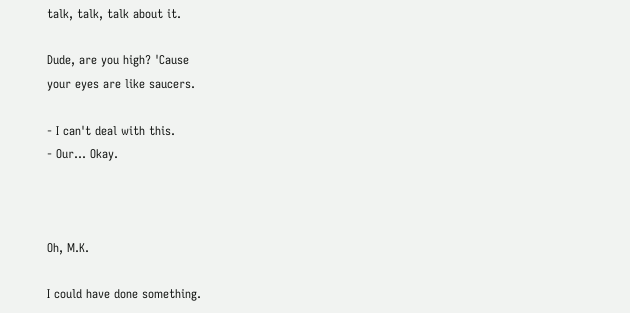talk, talk, talk about it.

Dude, are you high? 'Cause
your eyes are like saucers.

- I can't deal with this.
- Our... Okay.



Oh, M.K.

I could have done something.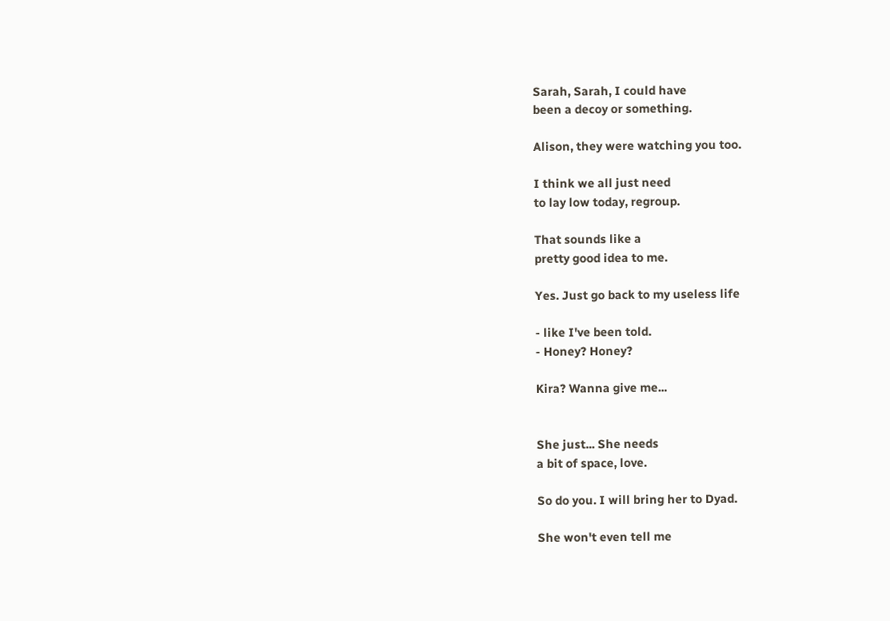Sarah, Sarah, I could have
been a decoy or something.

Alison, they were watching you too.

I think we all just need
to lay low today, regroup.

That sounds like a
pretty good idea to me.

Yes. Just go back to my useless life

- like I've been told.
- Honey? Honey?

Kira? Wanna give me...


She just... She needs
a bit of space, love.

So do you. I will bring her to Dyad.

She won't even tell me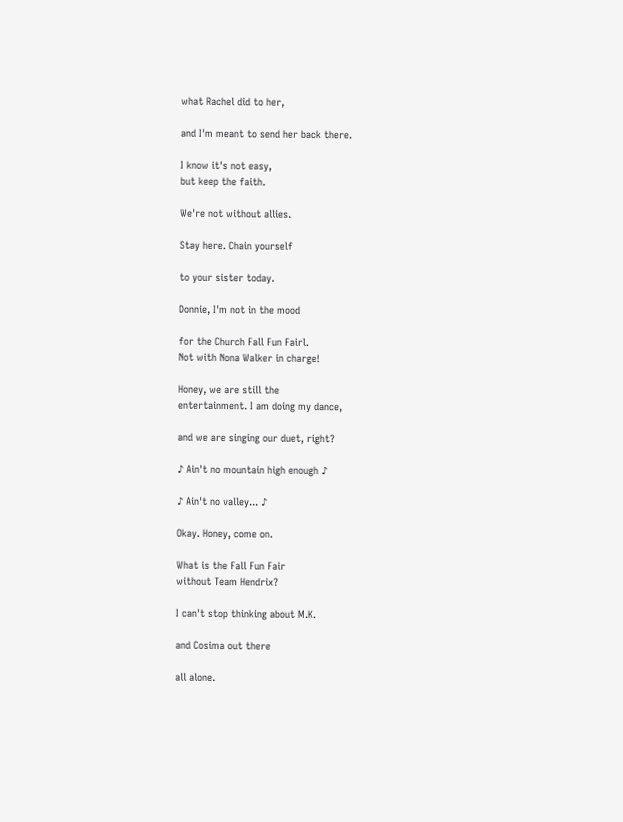what Rachel did to her,

and I'm meant to send her back there.

I know it's not easy,
but keep the faith.

We're not without allies.

Stay here. Chain yourself

to your sister today.

Donnie, I'm not in the mood

for the Church Fall Fun Fairl.
Not with Nona Walker in charge!

Honey, we are still the
entertainment. I am doing my dance,

and we are singing our duet, right?

♪ Ain't no mountain high enough ♪

♪ Ain't no valley... ♪

Okay. Honey, come on.

What is the Fall Fun Fair
without Team Hendrix?

I can't stop thinking about M.K.

and Cosima out there

all alone.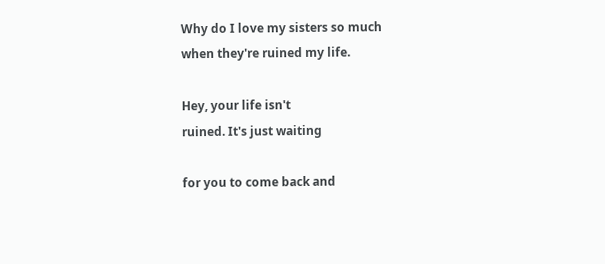Why do I love my sisters so much
when they're ruined my life.

Hey, your life isn't
ruined. It's just waiting

for you to come back and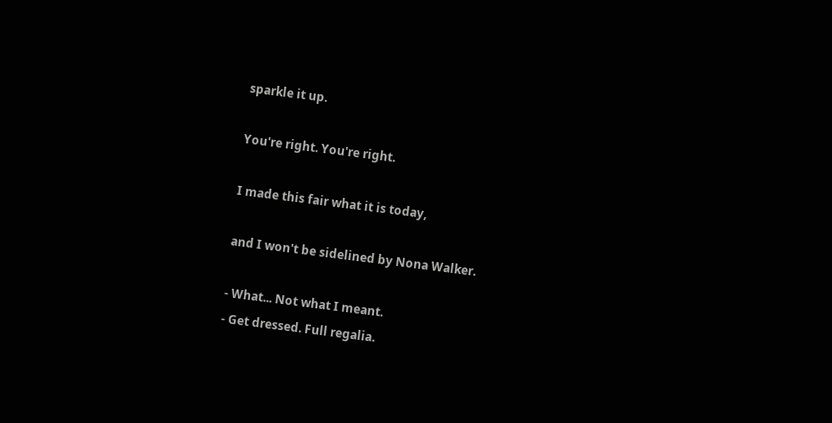sparkle it up.

You're right. You're right.

I made this fair what it is today,

and I won't be sidelined by Nona Walker.

- What... Not what I meant.
- Get dressed. Full regalia.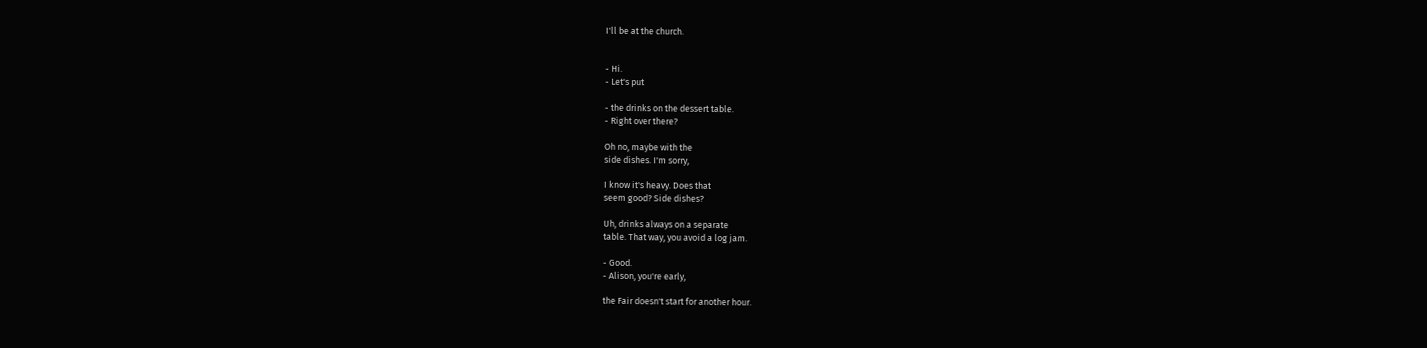I'll be at the church.


- Hi.
- Let's put

- the drinks on the dessert table.
- Right over there?

Oh no, maybe with the
side dishes. I'm sorry,

I know it's heavy. Does that
seem good? Side dishes?

Uh, drinks always on a separate
table. That way, you avoid a log jam.

- Good.
- Alison, you're early,

the Fair doesn't start for another hour.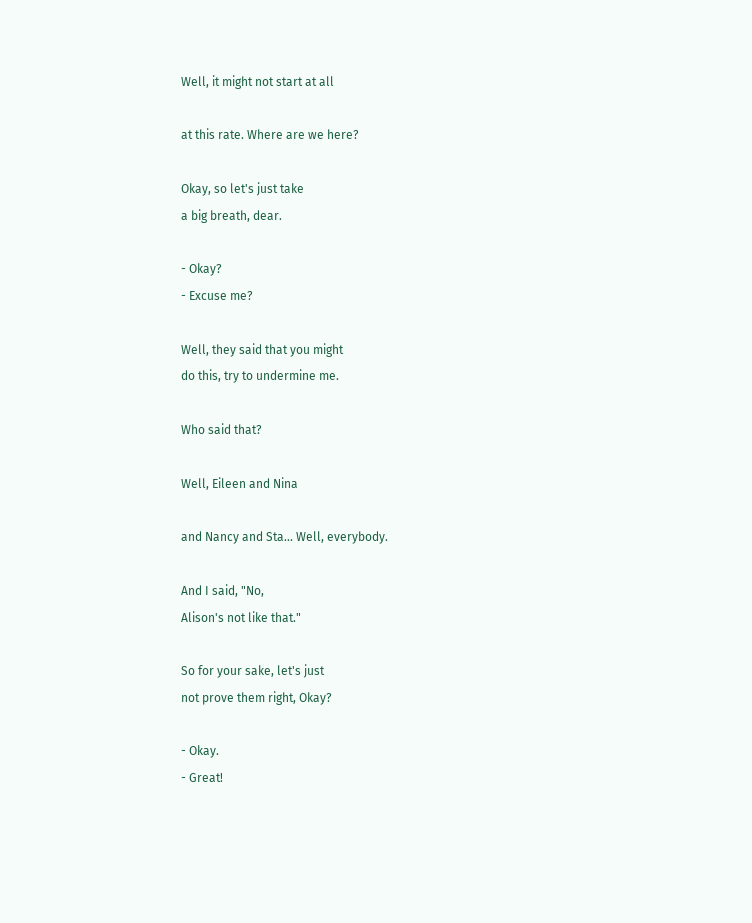Well, it might not start at all

at this rate. Where are we here?

Okay, so let's just take
a big breath, dear.

- Okay?
- Excuse me?

Well, they said that you might
do this, try to undermine me.

Who said that?

Well, Eileen and Nina

and Nancy and Sta... Well, everybody.

And I said, "No,
Alison's not like that."

So for your sake, let's just
not prove them right, Okay?

- Okay.
- Great!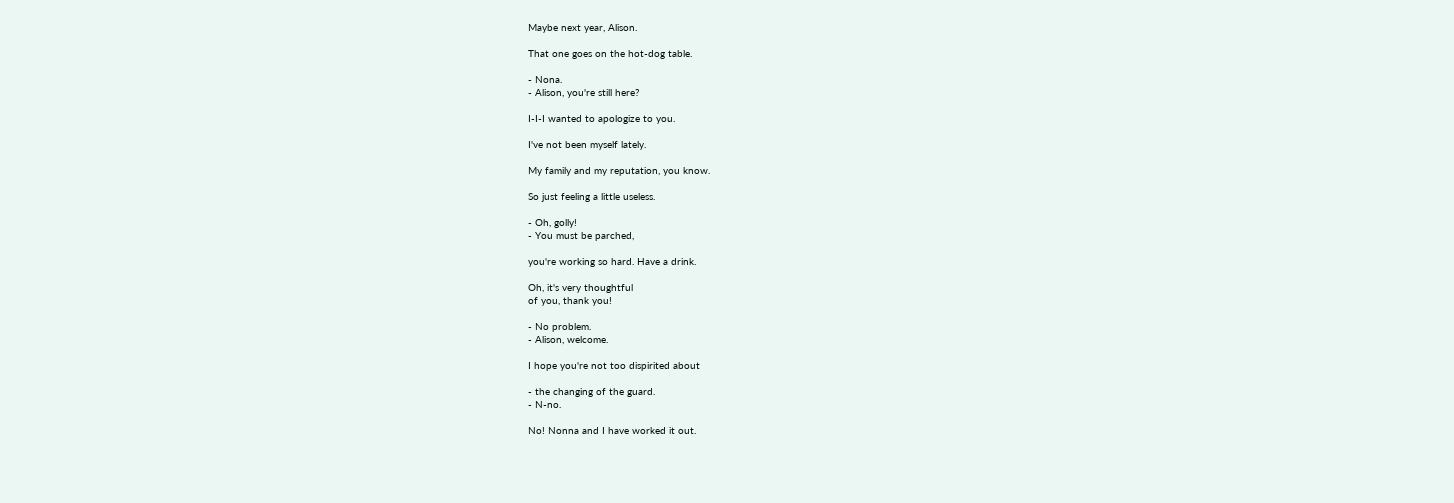Maybe next year, Alison.

That one goes on the hot-dog table.

- Nona.
- Alison, you're still here?

I-I-I wanted to apologize to you.

I've not been myself lately.

My family and my reputation, you know.

So just feeling a little useless.

- Oh, golly!
- You must be parched,

you're working so hard. Have a drink.

Oh, it's very thoughtful
of you, thank you!

- No problem.
- Alison, welcome.

I hope you're not too dispirited about

- the changing of the guard.
- N-no.

No! Nonna and I have worked it out.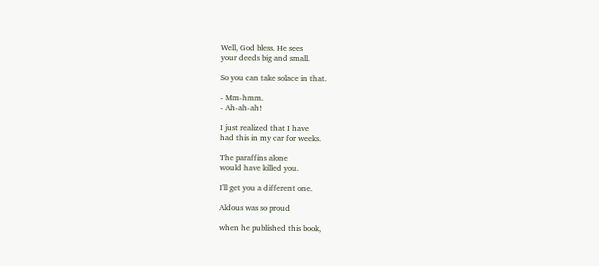Well, God bless. He sees
your deeds big and small.

So you can take solace in that.

- Mm-hmm.
- Ah-ah-ah!

I just realized that I have
had this in my car for weeks.

The paraffins alone
would have killed you.

I'll get you a different one.

Aldous was so proud

when he published this book,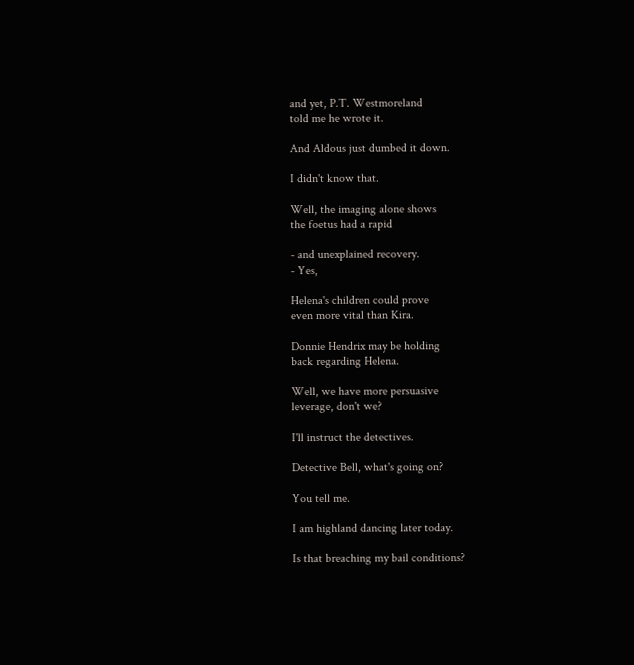and yet, P.T. Westmoreland
told me he wrote it.

And Aldous just dumbed it down.

I didn't know that.

Well, the imaging alone shows
the foetus had a rapid

- and unexplained recovery.
- Yes,

Helena's children could prove
even more vital than Kira.

Donnie Hendrix may be holding
back regarding Helena.

Well, we have more persuasive
leverage, don't we?

I'll instruct the detectives.

Detective Bell, what's going on?

You tell me.

I am highland dancing later today.

Is that breaching my bail conditions?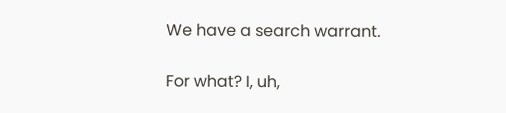We have a search warrant.

For what? I, uh,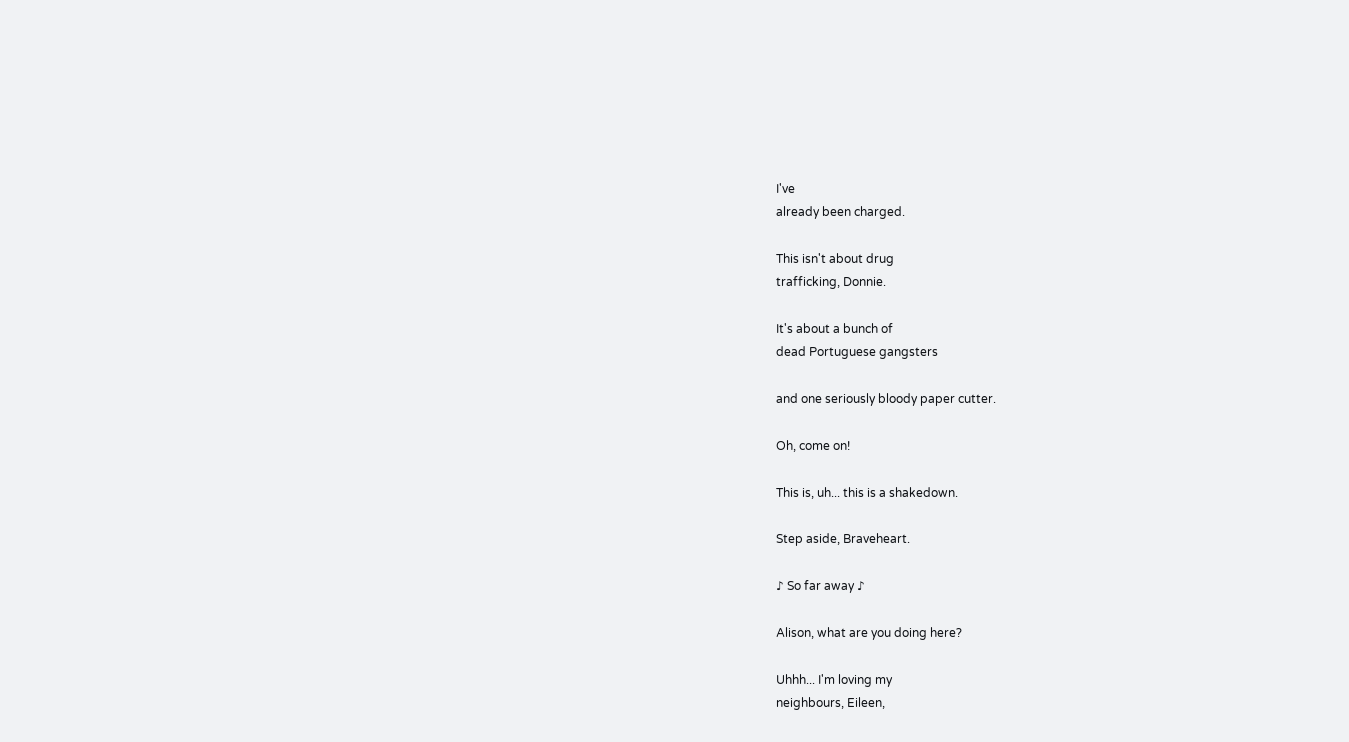I've
already been charged.

This isn't about drug
trafficking, Donnie.

It's about a bunch of
dead Portuguese gangsters

and one seriously bloody paper cutter.

Oh, come on!

This is, uh... this is a shakedown.

Step aside, Braveheart.

♪ So far away ♪

Alison, what are you doing here?

Uhhh... I'm loving my
neighbours, Eileen,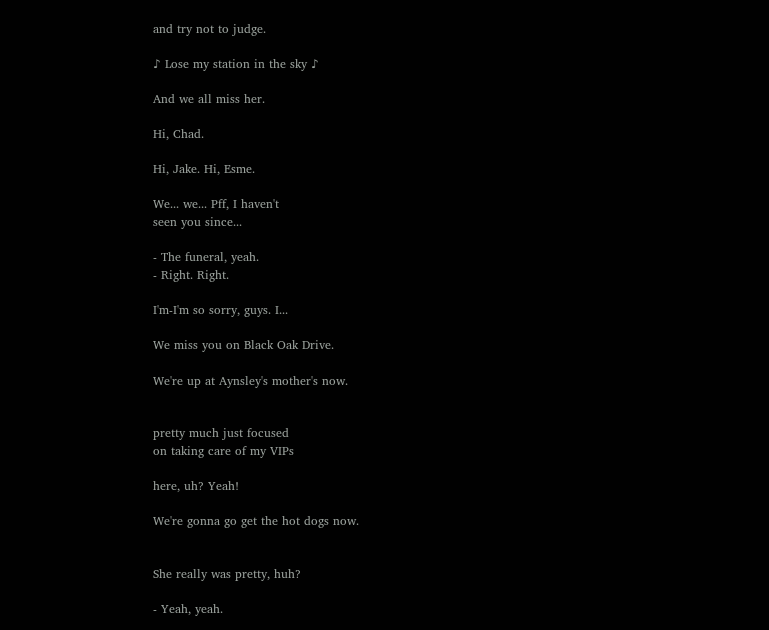and try not to judge.

♪ Lose my station in the sky ♪

And we all miss her.

Hi, Chad.

Hi, Jake. Hi, Esme.

We... we... Pff, I haven't
seen you since...

- The funeral, yeah.
- Right. Right.

I'm-I'm so sorry, guys. I...

We miss you on Black Oak Drive.

We're up at Aynsley's mother's now.


pretty much just focused
on taking care of my VIPs

here, uh? Yeah!

We're gonna go get the hot dogs now.


She really was pretty, huh?

- Yeah, yeah.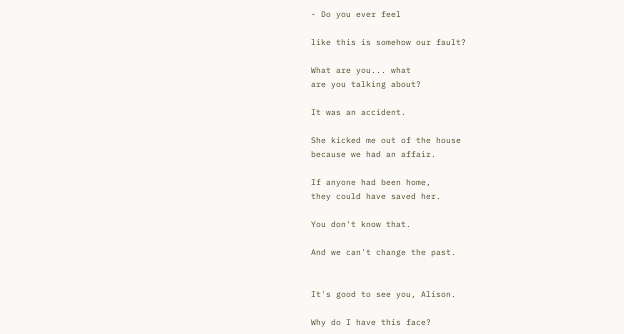- Do you ever feel

like this is somehow our fault?

What are you... what
are you talking about?

It was an accident.

She kicked me out of the house
because we had an affair.

If anyone had been home,
they could have saved her.

You don't know that.

And we can't change the past.


It's good to see you, Alison.

Why do I have this face?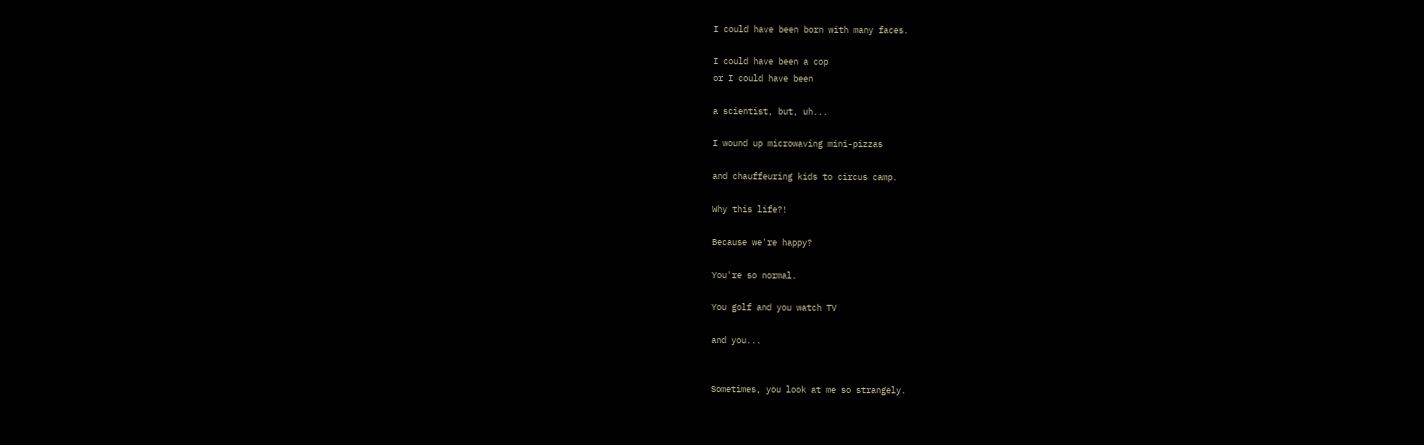I could have been born with many faces.

I could have been a cop
or I could have been

a scientist, but, uh...

I wound up microwaving mini-pizzas

and chauffeuring kids to circus camp.

Why this life?!

Because we're happy?

You're so normal.

You golf and you watch TV

and you...


Sometimes, you look at me so strangely.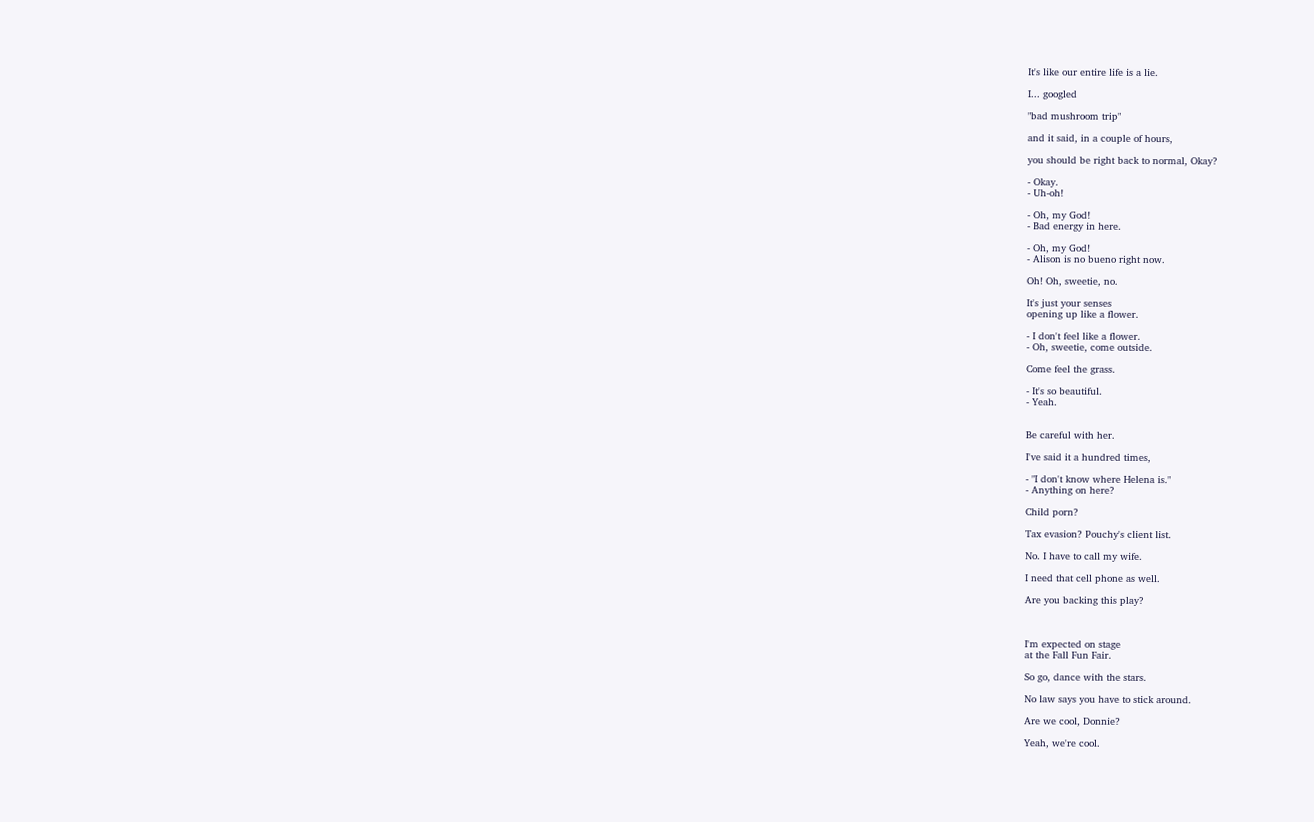It's like our entire life is a lie.

I... googled

"bad mushroom trip"

and it said, in a couple of hours,

you should be right back to normal, Okay?

- Okay.
- Uh-oh!

- Oh, my God!
- Bad energy in here.

- Oh, my God!
- Alison is no bueno right now.

Oh! Oh, sweetie, no.

It's just your senses
opening up like a flower.

- I don't feel like a flower.
- Oh, sweetie, come outside.

Come feel the grass.

- It's so beautiful.
- Yeah.


Be careful with her.

I've said it a hundred times,

- "I don't know where Helena is."
- Anything on here?

Child porn?

Tax evasion? Pouchy's client list.

No. I have to call my wife.

I need that cell phone as well.

Are you backing this play?



I'm expected on stage
at the Fall Fun Fair.

So go, dance with the stars.

No law says you have to stick around.

Are we cool, Donnie?

Yeah, we're cool.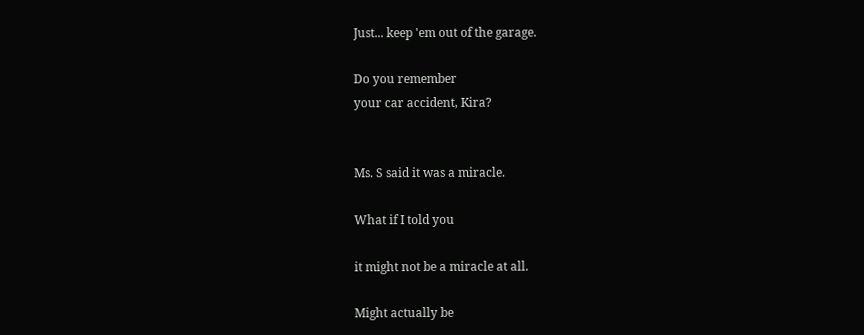Just... keep 'em out of the garage.

Do you remember
your car accident, Kira?


Ms. S said it was a miracle.

What if I told you

it might not be a miracle at all.

Might actually be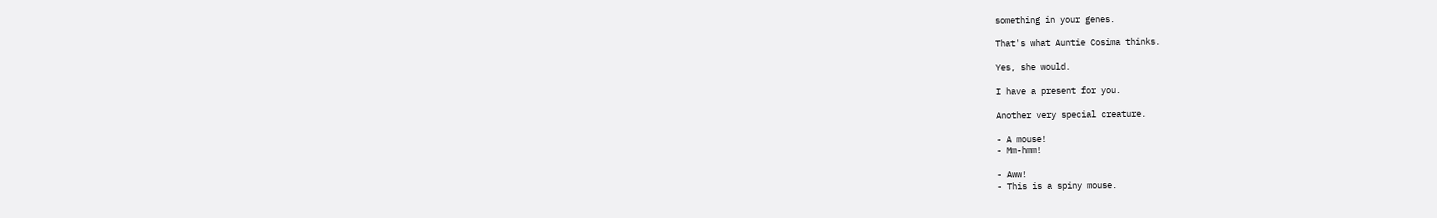something in your genes.

That's what Auntie Cosima thinks.

Yes, she would.

I have a present for you.

Another very special creature.

- A mouse!
- Mm-hmm!

- Aww!
- This is a spiny mouse.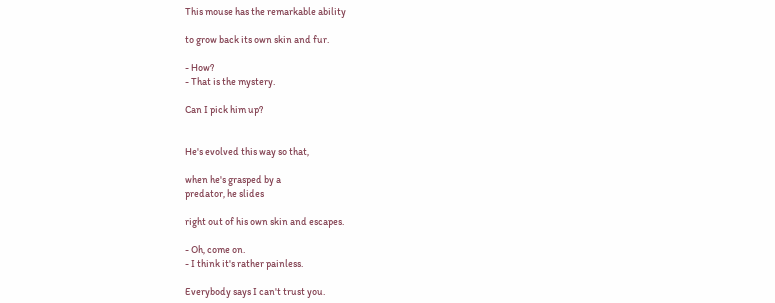This mouse has the remarkable ability

to grow back its own skin and fur.

- How?
- That is the mystery.

Can I pick him up?


He's evolved this way so that,

when he's grasped by a
predator, he slides

right out of his own skin and escapes.

- Oh, come on.
- I think it's rather painless.

Everybody says I can't trust you.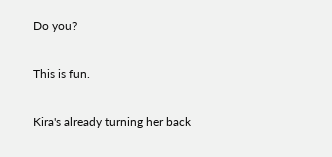Do you?

This is fun.

Kira's already turning her back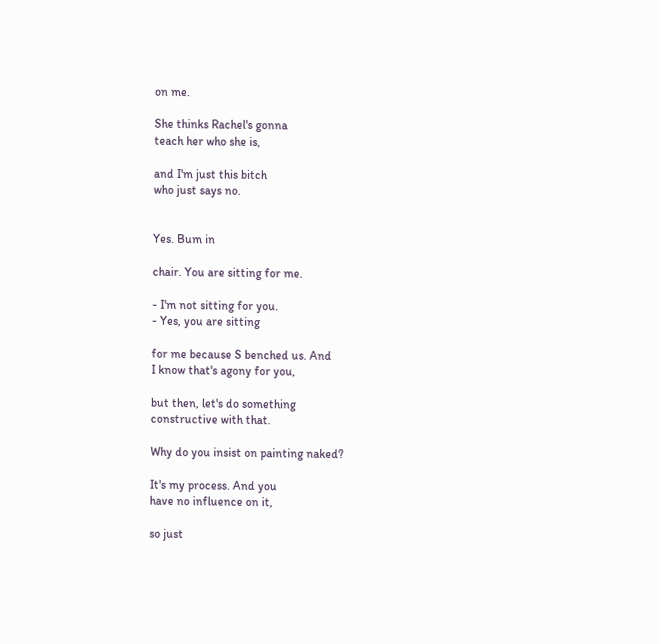on me.

She thinks Rachel's gonna
teach her who she is,

and I'm just this bitch
who just says no.


Yes. Bum in

chair. You are sitting for me.

- I'm not sitting for you.
- Yes, you are sitting

for me because S benched us. And
I know that's agony for you,

but then, let's do something
constructive with that.

Why do you insist on painting naked?

It's my process. And you
have no influence on it,

so just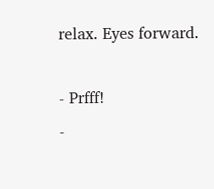relax. Eyes forward.

- Prfff!
-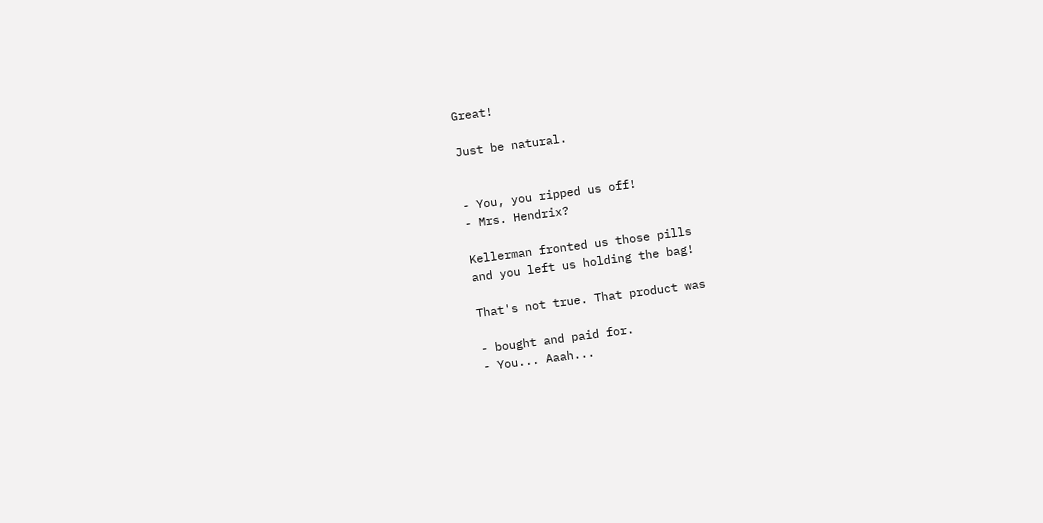Great!

Just be natural.


- You, you ripped us off!
- Mrs. Hendrix?

Kellerman fronted us those pills
and you left us holding the bag!

That's not true. That product was

- bought and paid for.
- You... Aaah...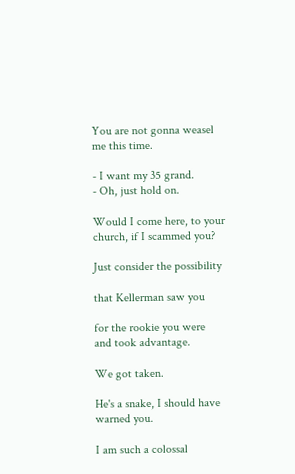You are not gonna weasel me this time.

- I want my 35 grand.
- Oh, just hold on.

Would I come here, to your
church, if I scammed you?

Just consider the possibility

that Kellerman saw you

for the rookie you were
and took advantage.

We got taken.

He's a snake, I should have warned you.

I am such a colossal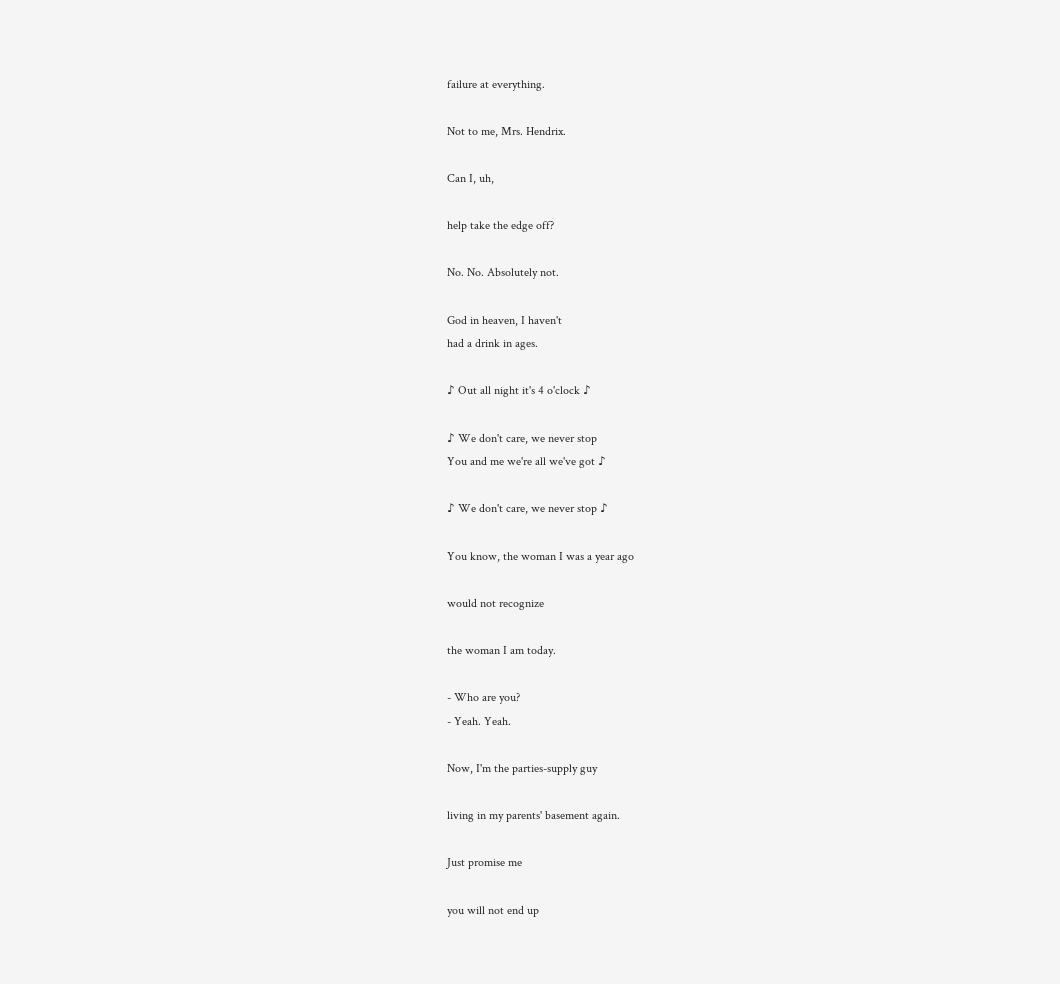failure at everything.

Not to me, Mrs. Hendrix.

Can I, uh,

help take the edge off?

No. No. Absolutely not.

God in heaven, I haven't
had a drink in ages.

♪ Out all night it's 4 o'clock ♪

♪ We don't care, we never stop
You and me we're all we've got ♪

♪ We don't care, we never stop ♪

You know, the woman I was a year ago

would not recognize

the woman I am today.

- Who are you?
- Yeah. Yeah.

Now, I'm the parties-supply guy

living in my parents' basement again.

Just promise me

you will not end up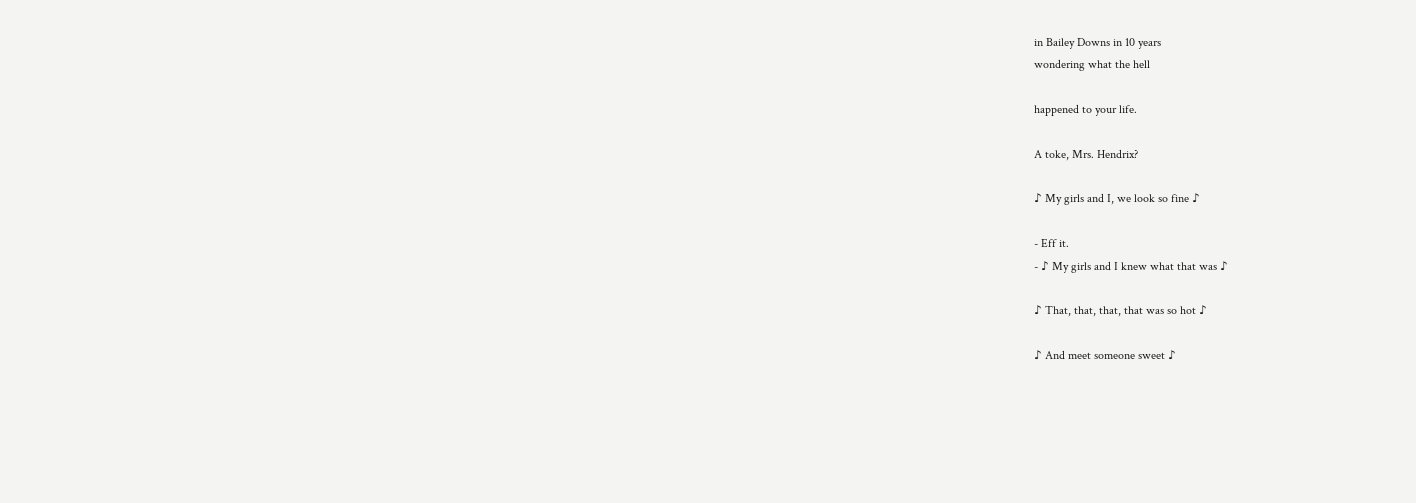in Bailey Downs in 10 years
wondering what the hell

happened to your life.

A toke, Mrs. Hendrix?

♪ My girls and I, we look so fine ♪

- Eff it.
- ♪ My girls and I knew what that was ♪

♪ That, that, that, that was so hot ♪

♪ And meet someone sweet ♪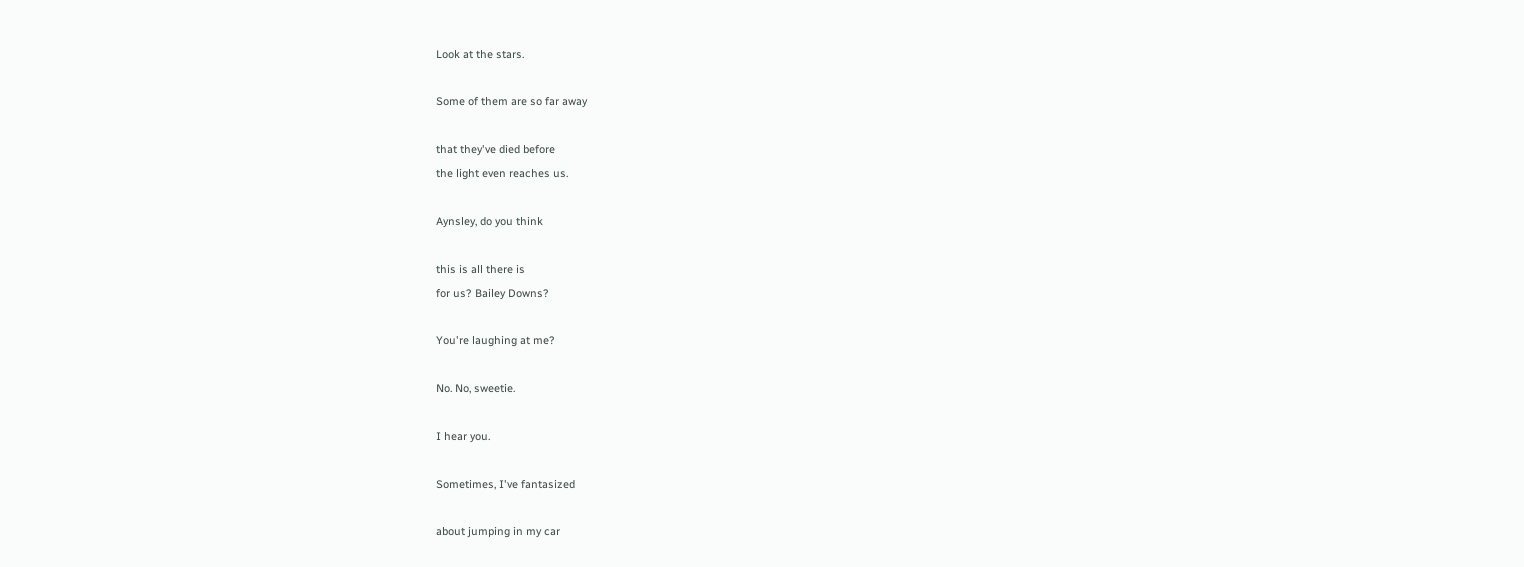Look at the stars.

Some of them are so far away

that they've died before
the light even reaches us.

Aynsley, do you think

this is all there is
for us? Bailey Downs?

You're laughing at me?

No. No, sweetie.

I hear you.

Sometimes, I've fantasized

about jumping in my car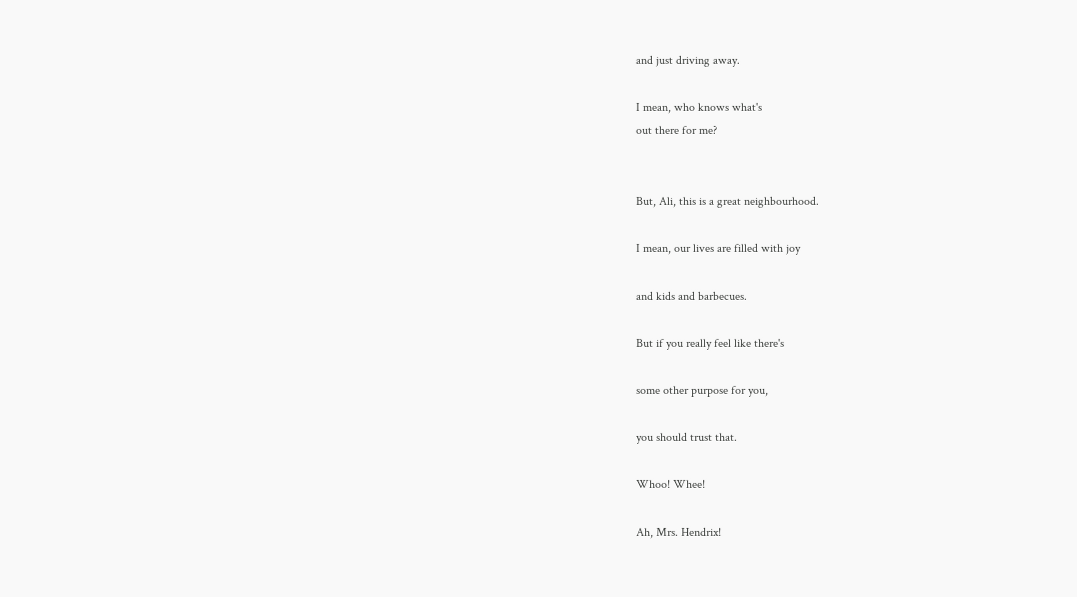and just driving away.

I mean, who knows what's
out there for me?


But, Ali, this is a great neighbourhood.

I mean, our lives are filled with joy

and kids and barbecues.

But if you really feel like there's

some other purpose for you,

you should trust that.

Whoo! Whee!

Ah, Mrs. Hendrix!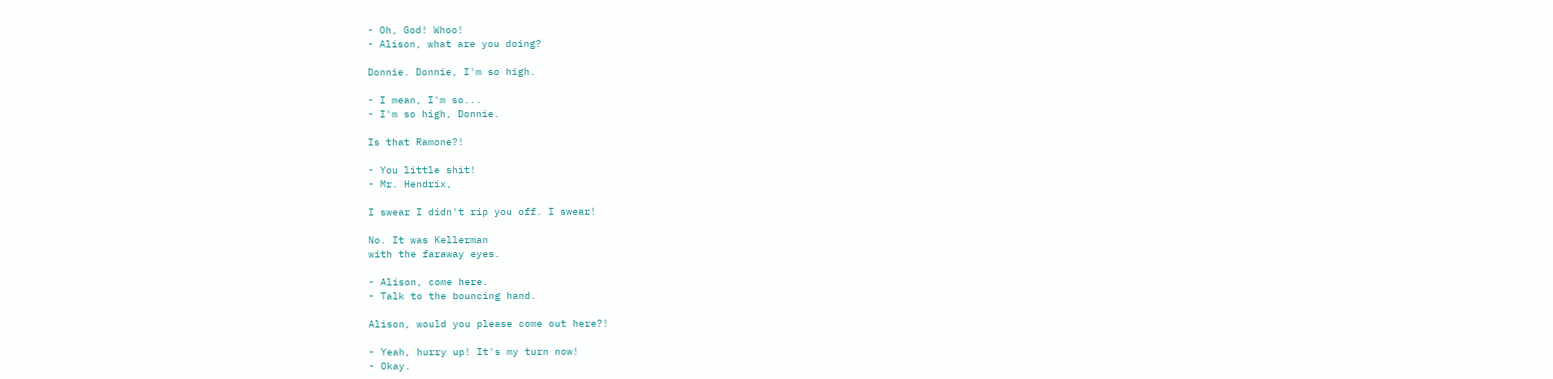- Oh, God! Whoo!
- Alison, what are you doing?

Donnie. Donnie, I'm so high.

- I mean, I'm so...
- I'm so high, Donnie.

Is that Ramone?!

- You little shit!
- Mr. Hendrix,

I swear I didn't rip you off. I swear!

No. It was Kellerman
with the faraway eyes.

- Alison, come here.
- Talk to the bouncing hand.

Alison, would you please come out here?!

- Yeah, hurry up! It's my turn now!
- Okay.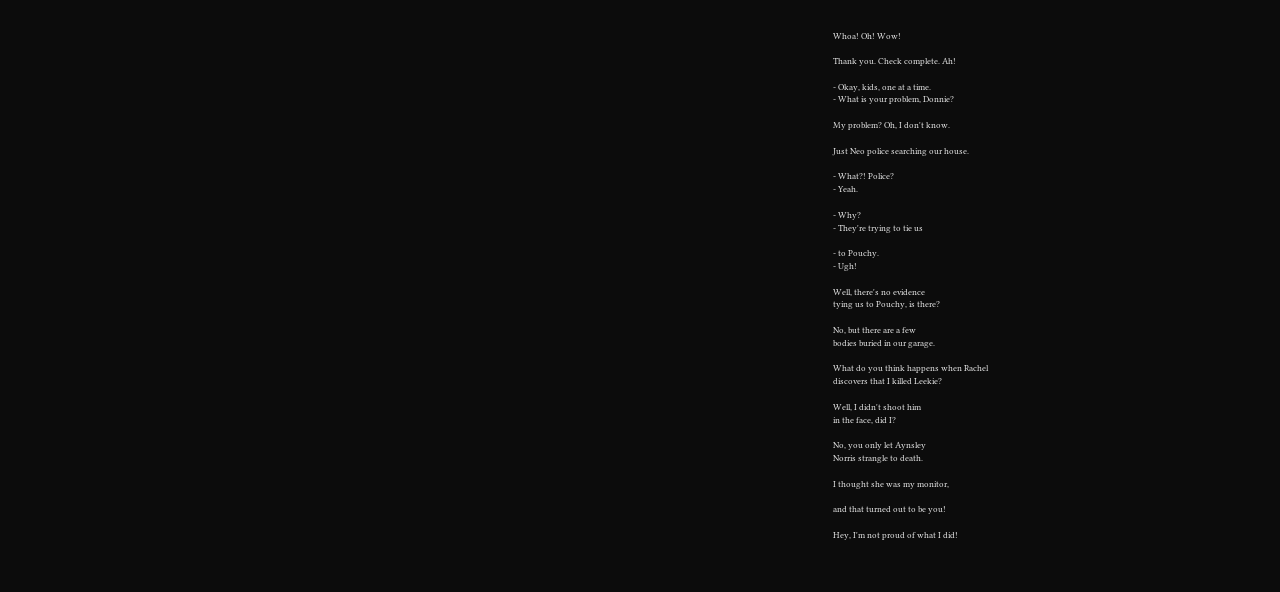Whoa! Oh! Wow!

Thank you. Check complete. Ah!

- Okay, kids, one at a time.
- What is your problem, Donnie?

My problem? Oh, I don't know.

Just Neo police searching our house.

- What?! Police?
- Yeah.

- Why?
- They're trying to tie us

- to Pouchy.
- Ugh!

Well, there's no evidence
tying us to Pouchy, is there?

No, but there are a few
bodies buried in our garage.

What do you think happens when Rachel
discovers that I killed Leekie?

Well, I didn't shoot him
in the face, did I?

No, you only let Aynsley
Norris strangle to death.

I thought she was my monitor,

and that turned out to be you!

Hey, I'm not proud of what I did!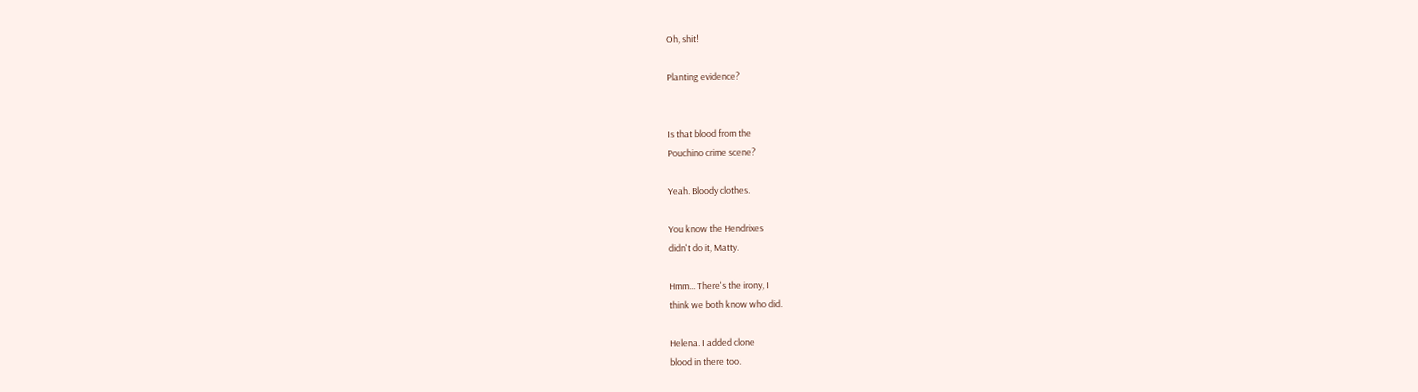Oh, shit!

Planting evidence?


Is that blood from the
Pouchino crime scene?

Yeah. Bloody clothes.

You know the Hendrixes
didn't do it, Matty.

Hmm... There's the irony, I
think we both know who did.

Helena. I added clone
blood in there too.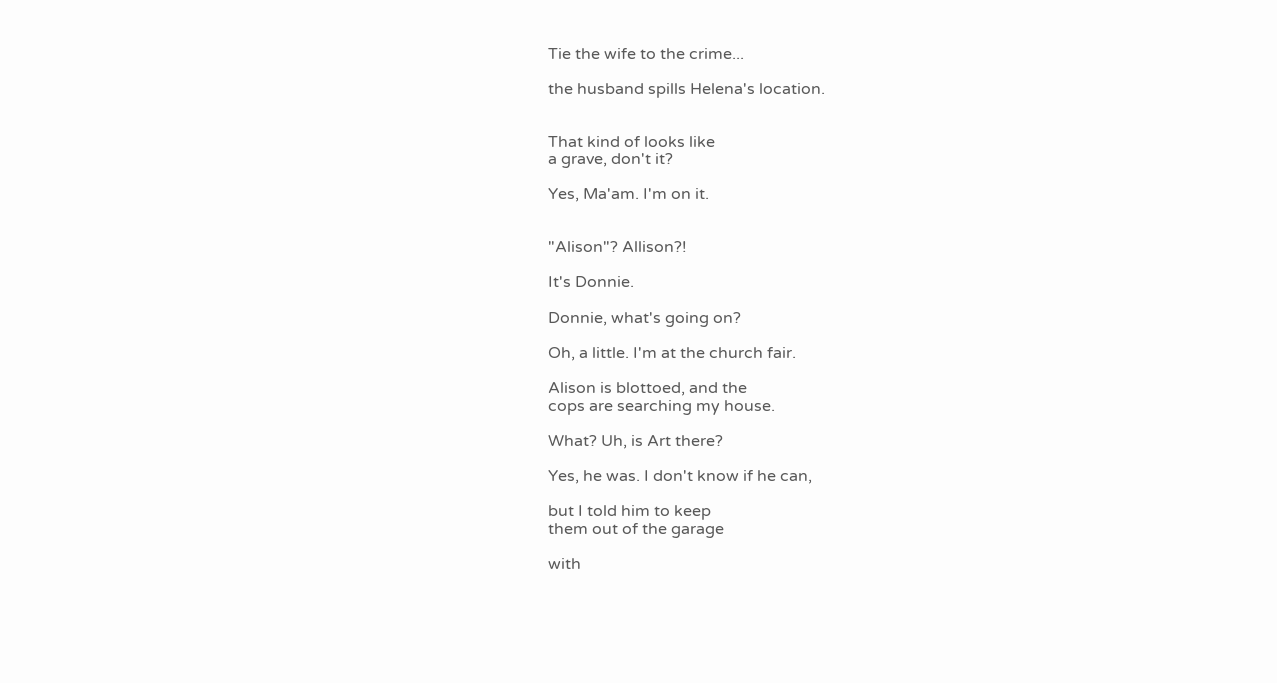Tie the wife to the crime...

the husband spills Helena's location.


That kind of looks like
a grave, don't it?

Yes, Ma'am. I'm on it.


"Alison"? Allison?!

It's Donnie.

Donnie, what's going on?

Oh, a little. I'm at the church fair.

Alison is blottoed, and the
cops are searching my house.

What? Uh, is Art there?

Yes, he was. I don't know if he can,

but I told him to keep
them out of the garage

with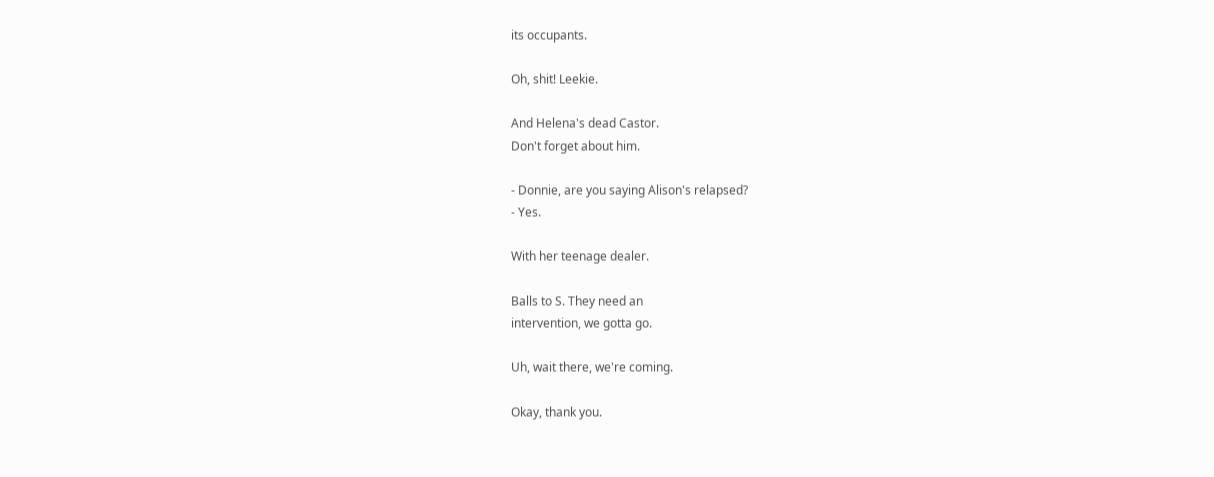its occupants.

Oh, shit! Leekie.

And Helena's dead Castor.
Don't forget about him.

- Donnie, are you saying Alison's relapsed?
- Yes.

With her teenage dealer.

Balls to S. They need an
intervention, we gotta go.

Uh, wait there, we're coming.

Okay, thank you.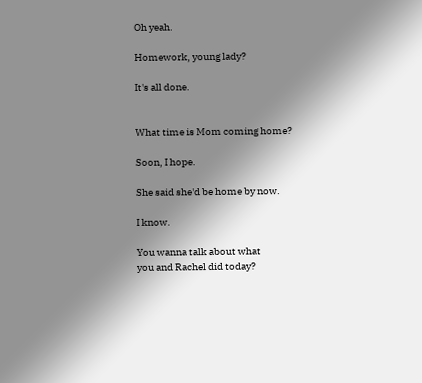Oh yeah.

Homework, young lady?

It's all done.


What time is Mom coming home?

Soon, I hope.

She said she'd be home by now.

I know.

You wanna talk about what
you and Rachel did today?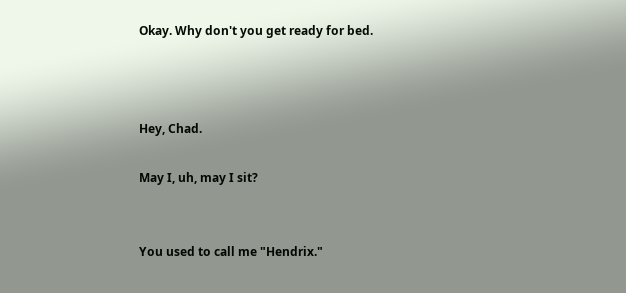Okay. Why don't you get ready for bed.



Hey, Chad.

May I, uh, may I sit?


You used to call me "Hendrix."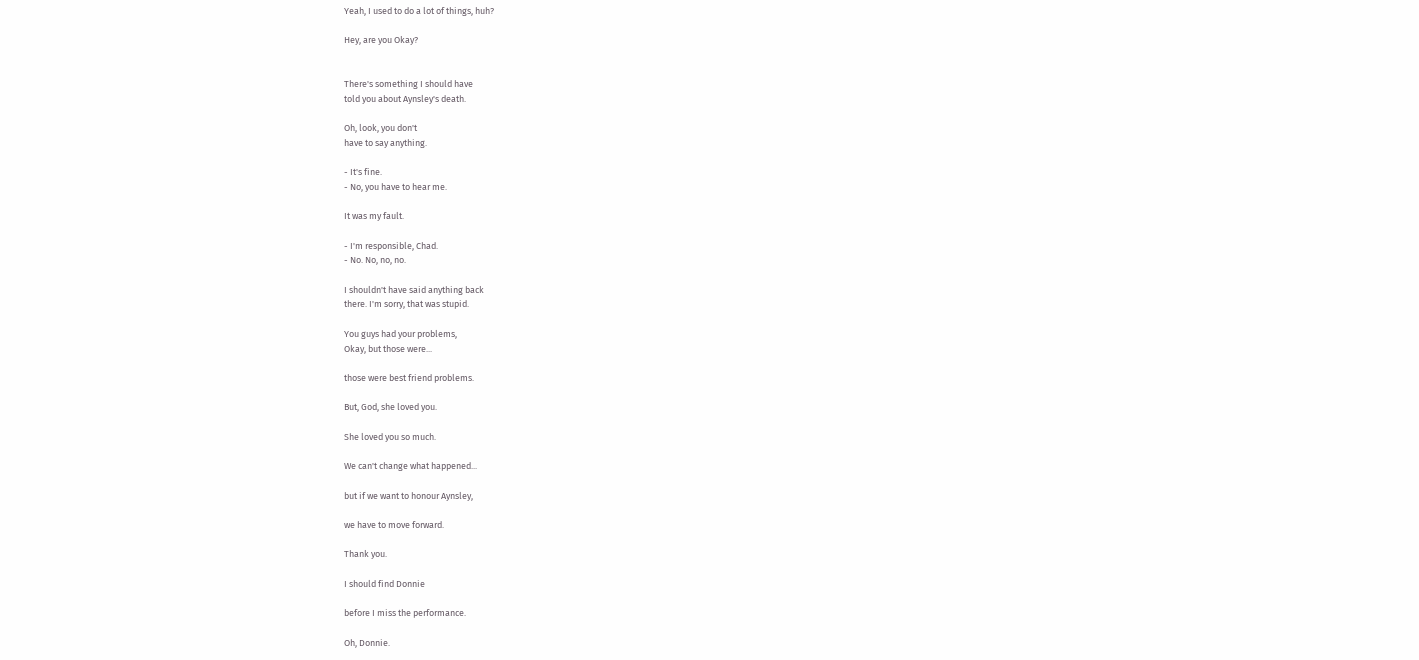Yeah, I used to do a lot of things, huh?

Hey, are you Okay?


There's something I should have
told you about Aynsley's death.

Oh, look, you don't
have to say anything.

- It's fine.
- No, you have to hear me.

It was my fault.

- I'm responsible, Chad.
- No. No, no, no.

I shouldn't have said anything back
there. I'm sorry, that was stupid.

You guys had your problems,
Okay, but those were...

those were best friend problems.

But, God, she loved you.

She loved you so much.

We can't change what happened...

but if we want to honour Aynsley,

we have to move forward.

Thank you.

I should find Donnie

before I miss the performance.

Oh, Donnie.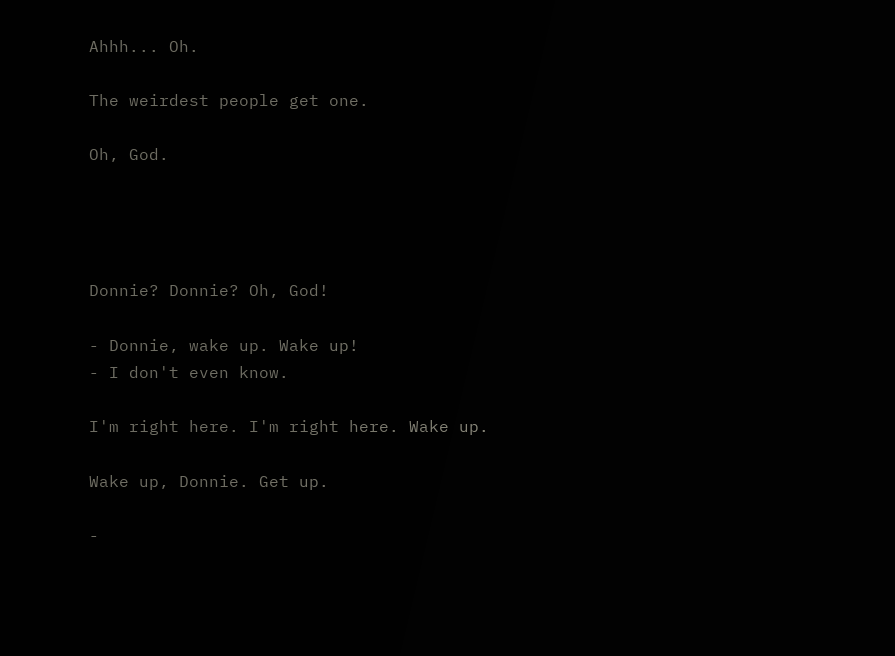Ahhh... Oh.

The weirdest people get one.

Oh, God.




Donnie? Donnie? Oh, God!

- Donnie, wake up. Wake up!
- I don't even know.

I'm right here. I'm right here. Wake up.

Wake up, Donnie. Get up.

-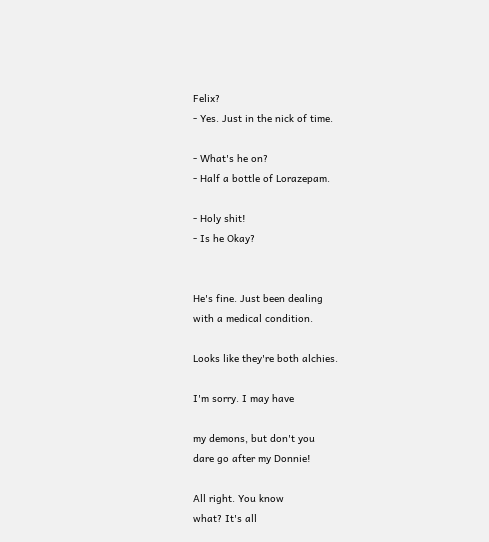Felix?
- Yes. Just in the nick of time.

- What's he on?
- Half a bottle of Lorazepam.

- Holy shit!
- Is he Okay?


He's fine. Just been dealing
with a medical condition.

Looks like they're both alchies.

I'm sorry. I may have

my demons, but don't you
dare go after my Donnie!

All right. You know
what? It's all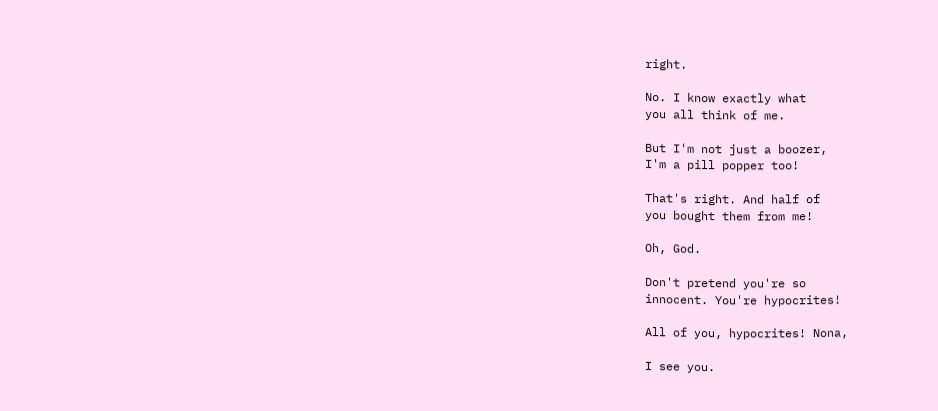right.

No. I know exactly what
you all think of me.

But I'm not just a boozer,
I'm a pill popper too!

That's right. And half of
you bought them from me!

Oh, God.

Don't pretend you're so
innocent. You're hypocrites!

All of you, hypocrites! Nona,

I see you.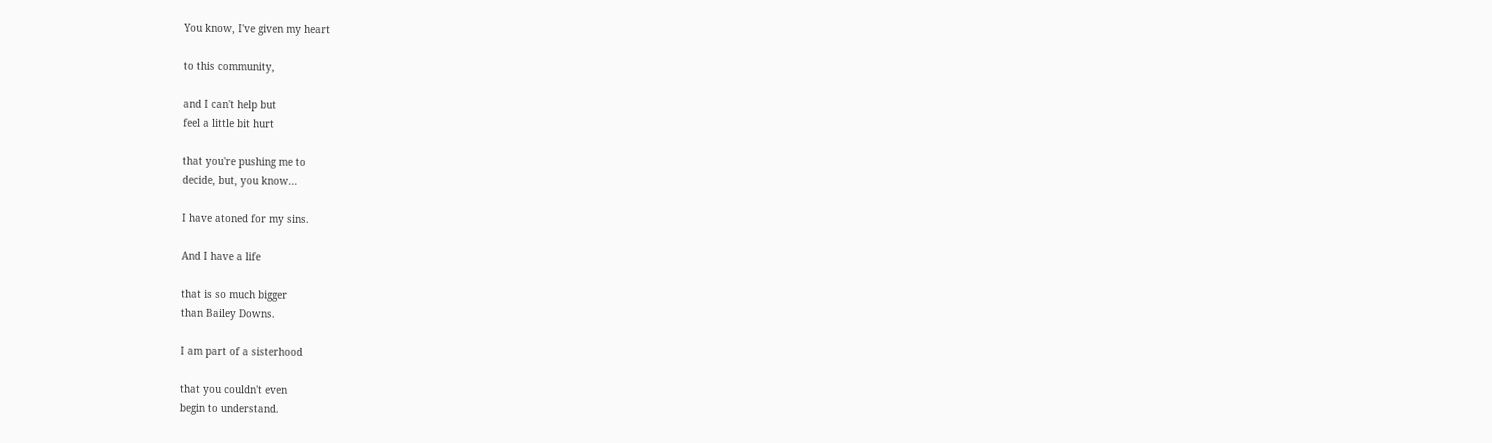You know, I've given my heart

to this community,

and I can't help but
feel a little bit hurt

that you're pushing me to
decide, but, you know...

I have atoned for my sins.

And I have a life

that is so much bigger
than Bailey Downs.

I am part of a sisterhood

that you couldn't even
begin to understand.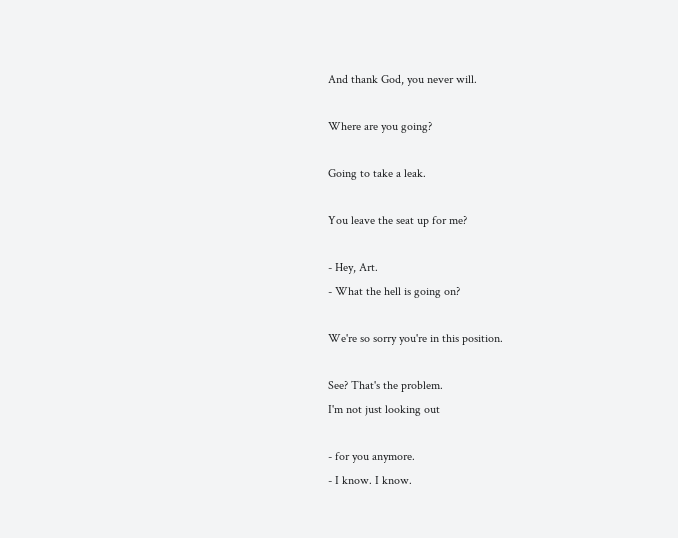And thank God, you never will.

Where are you going?

Going to take a leak.

You leave the seat up for me?

- Hey, Art.
- What the hell is going on?

We're so sorry you're in this position.

See? That's the problem.
I'm not just looking out

- for you anymore.
- I know. I know.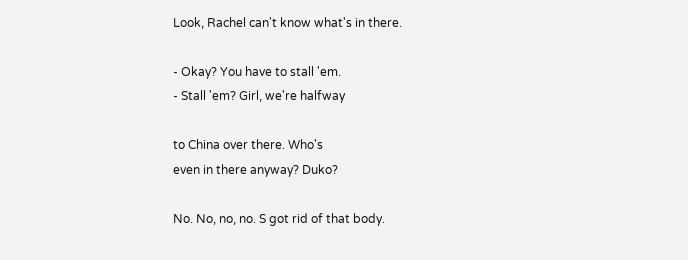Look, Rachel can't know what's in there.

- Okay? You have to stall 'em.
- Stall 'em? Girl, we're halfway

to China over there. Who's
even in there anyway? Duko?

No. No, no, no. S got rid of that body.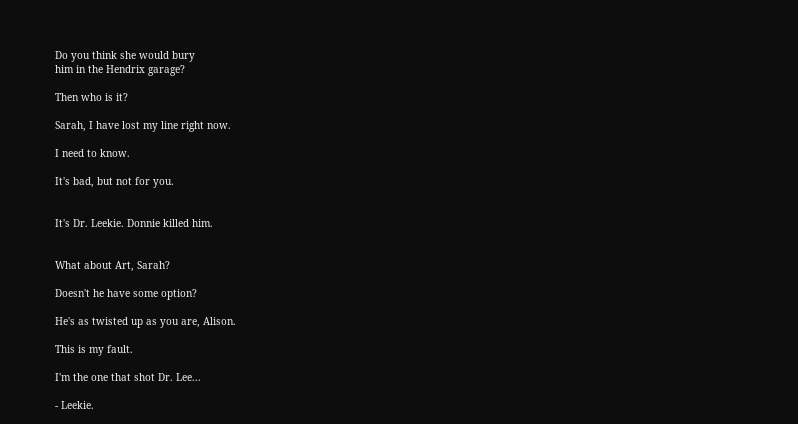Do you think she would bury
him in the Hendrix garage?

Then who is it?

Sarah, I have lost my line right now.

I need to know.

It's bad, but not for you.


It's Dr. Leekie. Donnie killed him.


What about Art, Sarah?

Doesn't he have some option?

He's as twisted up as you are, Alison.

This is my fault.

I'm the one that shot Dr. Lee...

- Leekie.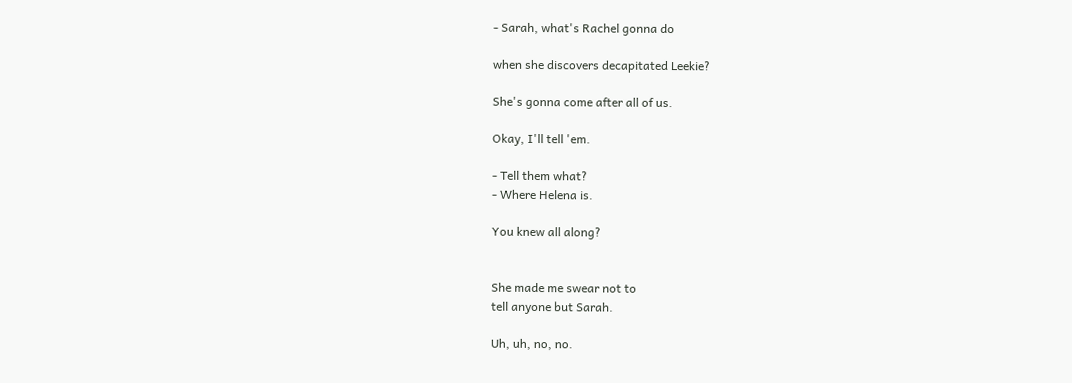- Sarah, what's Rachel gonna do

when she discovers decapitated Leekie?

She's gonna come after all of us.

Okay, I'll tell 'em.

- Tell them what?
- Where Helena is.

You knew all along?


She made me swear not to
tell anyone but Sarah.

Uh, uh, no, no.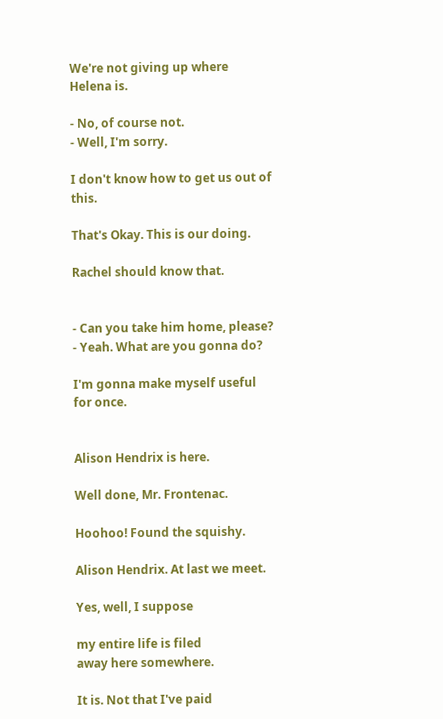We're not giving up where Helena is.

- No, of course not.
- Well, I'm sorry.

I don't know how to get us out of this.

That's Okay. This is our doing.

Rachel should know that.


- Can you take him home, please?
- Yeah. What are you gonna do?

I'm gonna make myself useful for once.


Alison Hendrix is here.

Well done, Mr. Frontenac.

Hoohoo! Found the squishy.

Alison Hendrix. At last we meet.

Yes, well, I suppose

my entire life is filed
away here somewhere.

It is. Not that I've paid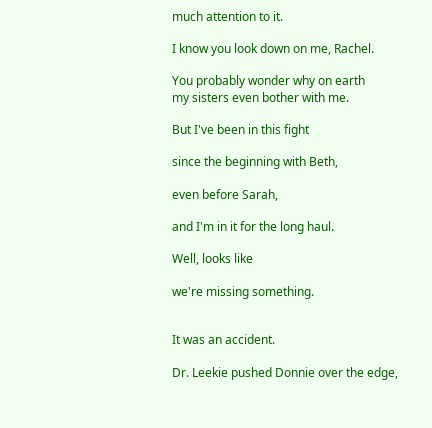much attention to it.

I know you look down on me, Rachel.

You probably wonder why on earth
my sisters even bother with me.

But I've been in this fight

since the beginning with Beth,

even before Sarah,

and I'm in it for the long haul.

Well, looks like

we're missing something.


It was an accident.

Dr. Leekie pushed Donnie over the edge,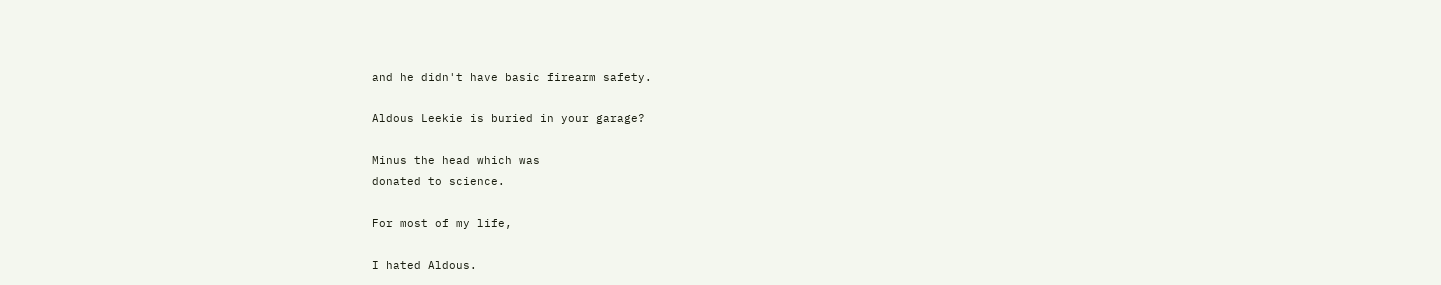and he didn't have basic firearm safety.

Aldous Leekie is buried in your garage?

Minus the head which was
donated to science.

For most of my life,

I hated Aldous.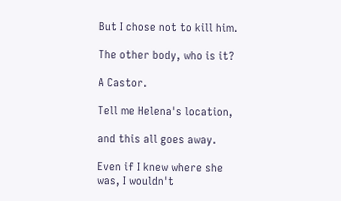But I chose not to kill him.

The other body, who is it?

A Castor.

Tell me Helena's location,

and this all goes away.

Even if I knew where she
was, I wouldn't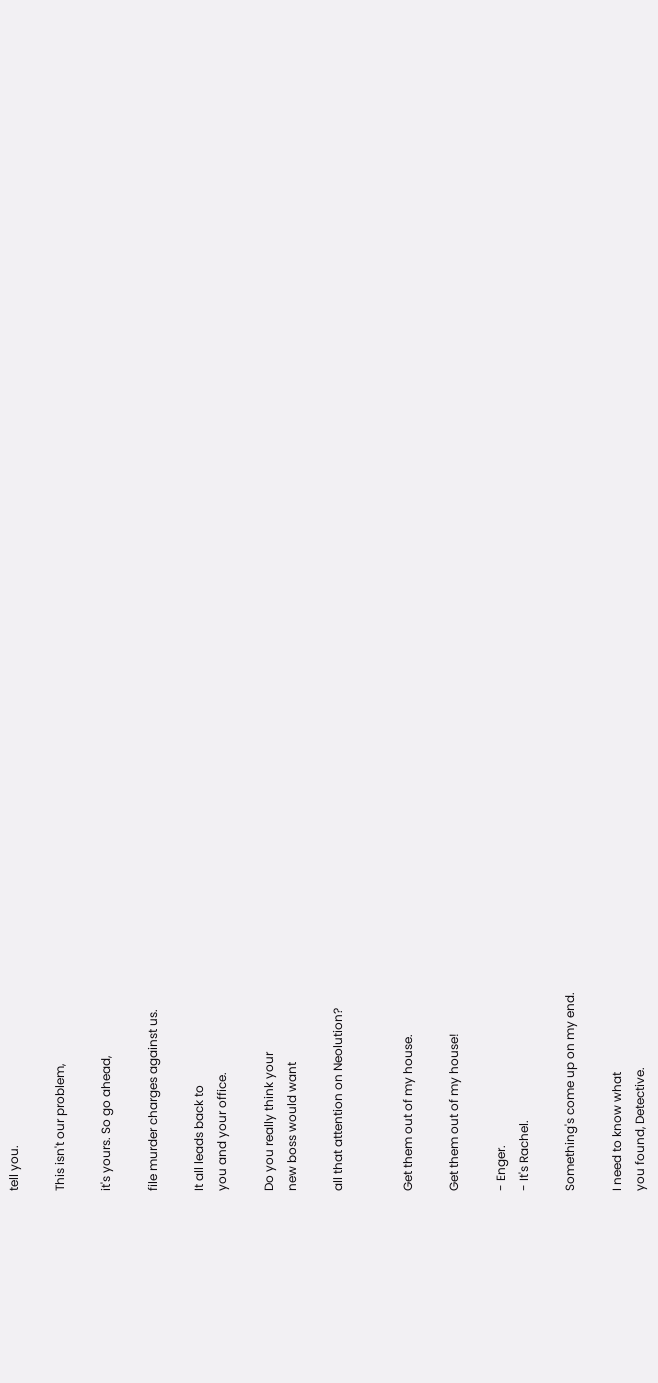tell you.

This isn't our problem,

it's yours. So go ahead,

file murder charges against us.

It all leads back to
you and your office.

Do you really think your
new boss would want

all that attention on Neolution?


Get them out of my house.

Get them out of my house!

- Enger.
- It's Rachel.

Something's come up on my end.

I need to know what
you found, Detective.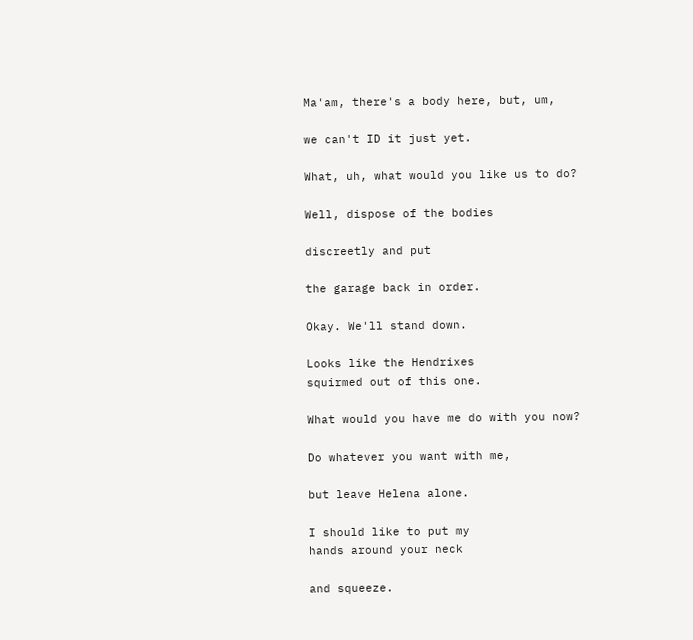Ma'am, there's a body here, but, um,

we can't ID it just yet.

What, uh, what would you like us to do?

Well, dispose of the bodies

discreetly and put

the garage back in order.

Okay. We'll stand down.

Looks like the Hendrixes
squirmed out of this one.

What would you have me do with you now?

Do whatever you want with me,

but leave Helena alone.

I should like to put my
hands around your neck

and squeeze.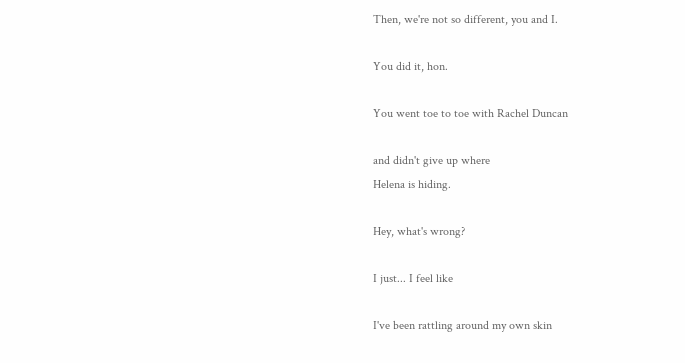Then, we're not so different, you and I.

You did it, hon.

You went toe to toe with Rachel Duncan

and didn't give up where
Helena is hiding.

Hey, what's wrong?

I just... I feel like

I've been rattling around my own skin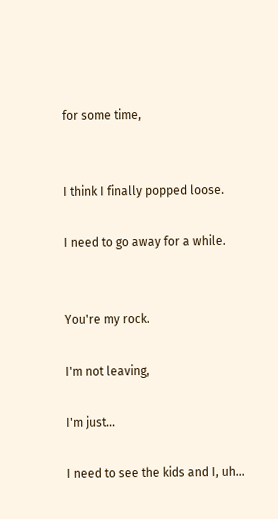for some time,


I think I finally popped loose.

I need to go away for a while.


You're my rock.

I'm not leaving,

I'm just...

I need to see the kids and I, uh...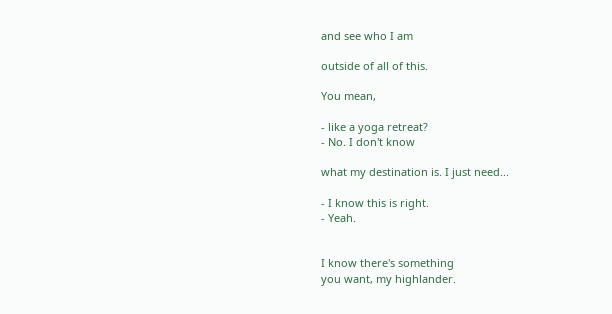and see who I am

outside of all of this.

You mean,

- like a yoga retreat?
- No. I don't know

what my destination is. I just need...

- I know this is right.
- Yeah.


I know there's something
you want, my highlander.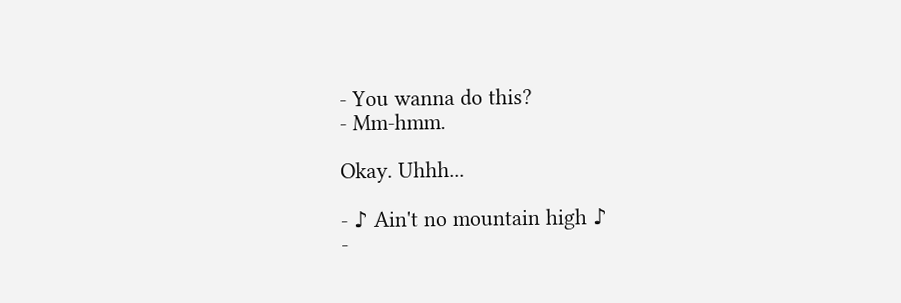- You wanna do this?
- Mm-hmm.

Okay. Uhhh...

- ♪ Ain't no mountain high ♪
-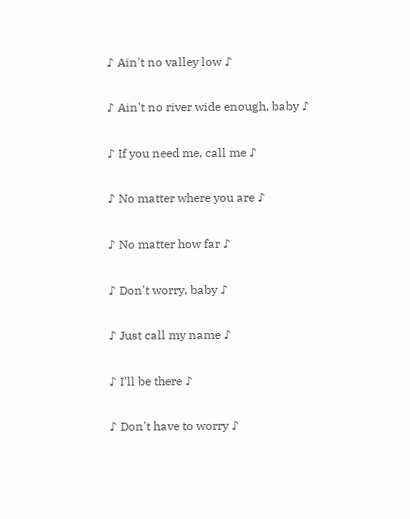♪ Ain't no valley low ♪

♪ Ain't no river wide enough, baby ♪

♪ If you need me, call me ♪

♪ No matter where you are ♪

♪ No matter how far ♪

♪ Don't worry, baby ♪

♪ Just call my name ♪

♪ I'll be there ♪

♪ Don't have to worry ♪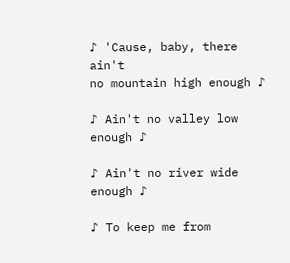♪ 'Cause, baby, there ain't
no mountain high enough ♪

♪ Ain't no valley low enough ♪

♪ Ain't no river wide enough ♪

♪ To keep me from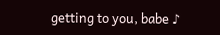getting to you, babe ♪